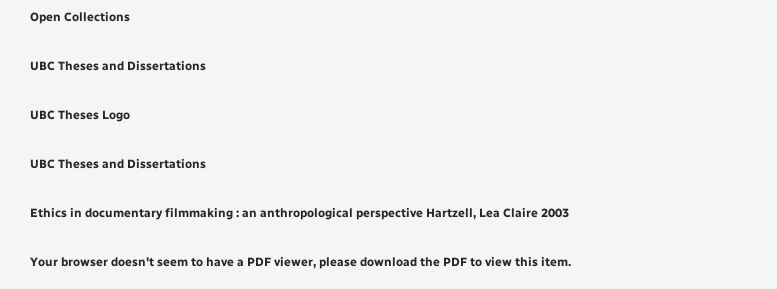Open Collections

UBC Theses and Dissertations

UBC Theses Logo

UBC Theses and Dissertations

Ethics in documentary filmmaking : an anthropological perspective Hartzell, Lea Claire 2003

Your browser doesn't seem to have a PDF viewer, please download the PDF to view this item.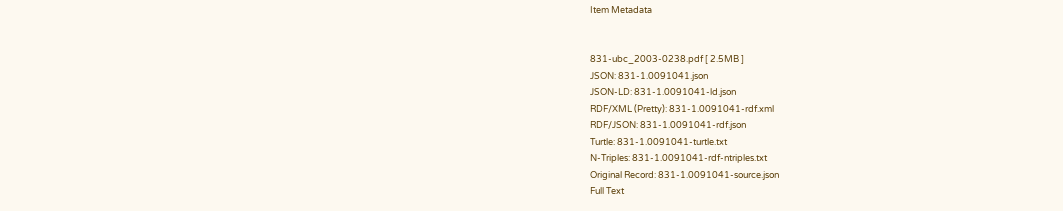Item Metadata


831-ubc_2003-0238.pdf [ 2.5MB ]
JSON: 831-1.0091041.json
JSON-LD: 831-1.0091041-ld.json
RDF/XML (Pretty): 831-1.0091041-rdf.xml
RDF/JSON: 831-1.0091041-rdf.json
Turtle: 831-1.0091041-turtle.txt
N-Triples: 831-1.0091041-rdf-ntriples.txt
Original Record: 831-1.0091041-source.json
Full Text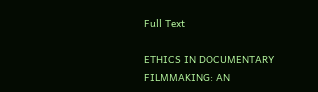Full Text

ETHICS IN DOCUMENTARY FILMMAKING: AN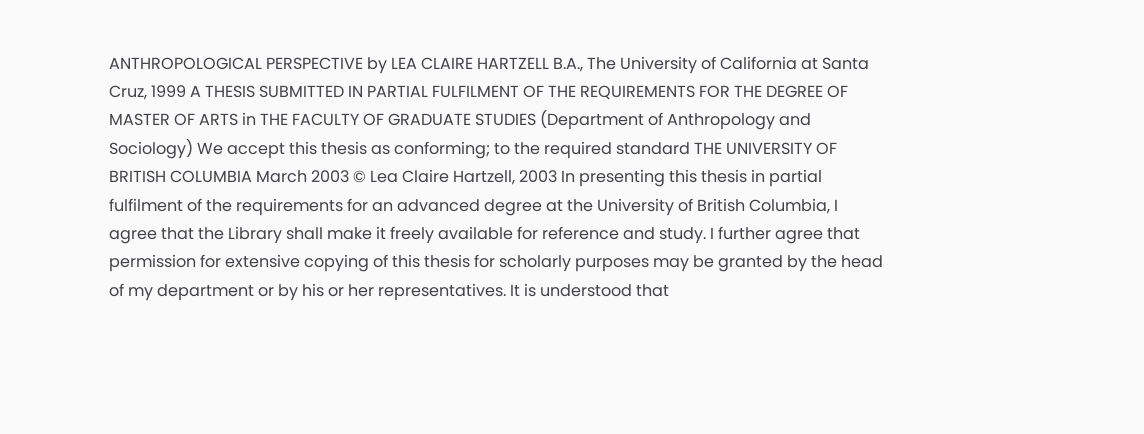ANTHROPOLOGICAL PERSPECTIVE by LEA CLAIRE HARTZELL B.A., The University of California at Santa Cruz, 1999 A THESIS SUBMITTED IN PARTIAL FULFILMENT OF THE REQUIREMENTS FOR THE DEGREE OF MASTER OF ARTS in THE FACULTY OF GRADUATE STUDIES (Department of Anthropology and Sociology) We accept this thesis as conforming; to the required standard THE UNIVERSITY OF BRITISH COLUMBIA March 2003 © Lea Claire Hartzell, 2003 In presenting this thesis in partial fulfilment of the requirements for an advanced degree at the University of British Columbia, I agree that the Library shall make it freely available for reference and study. I further agree that permission for extensive copying of this thesis for scholarly purposes may be granted by the head of my department or by his or her representatives. It is understood that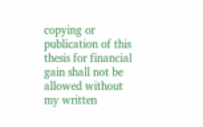copying or publication of this thesis for financial gain shall not be allowed without my written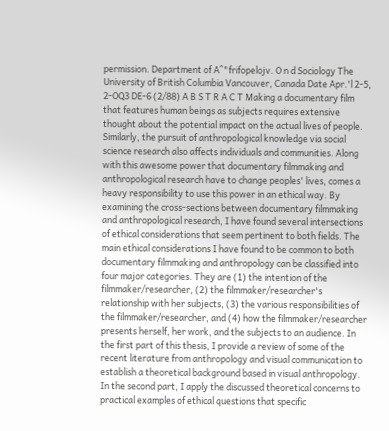permission. Department of A^"frifopelojv. O n d Sociology The University of British Columbia Vancouver, Canada Date Apr.'l 2-5, 2-OQ3 DE-6 (2/88) A B S T R A C T Making a documentary film that features human beings as subjects requires extensive thought about the potential impact on the actual lives of people. Similarly, the pursuit of anthropological knowledge via social science research also affects individuals and communities. Along with this awesome power that documentary filmmaking and anthropological research have to change peoples' lives, comes a heavy responsibility to use this power in an ethical way. By examining the cross-sections between documentary filmmaking and anthropological research, I have found several intersections of ethical considerations that seem pertinent to both fields. The main ethical considerations I have found to be common to both documentary filmmaking and anthropology can be classified into four major categories. They are (1) the intention of the filmmaker/researcher, (2) the filmmaker/researcher's relationship with her subjects, (3) the various responsibilities of the filmmaker/researcher, and (4) how the filmmaker/researcher presents herself, her work, and the subjects to an audience. In the first part of this thesis, I provide a review of some of the recent literature from anthropology and visual communication to establish a theoretical background based in visual anthropology. In the second part, I apply the discussed theoretical concerns to practical examples of ethical questions that specific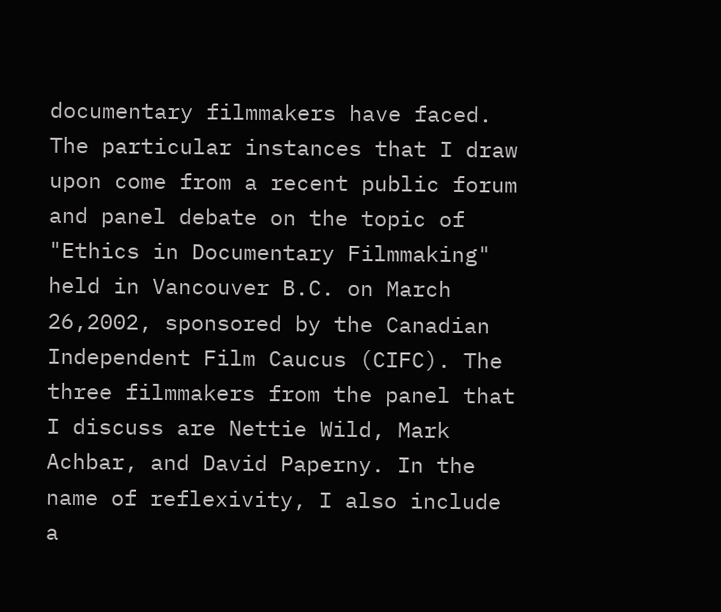documentary filmmakers have faced. The particular instances that I draw upon come from a recent public forum and panel debate on the topic of "Ethics in Documentary Filmmaking" held in Vancouver B.C. on March 26,2002, sponsored by the Canadian Independent Film Caucus (CIFC). The three filmmakers from the panel that I discuss are Nettie Wild, Mark Achbar, and David Paperny. In the name of reflexivity, I also include a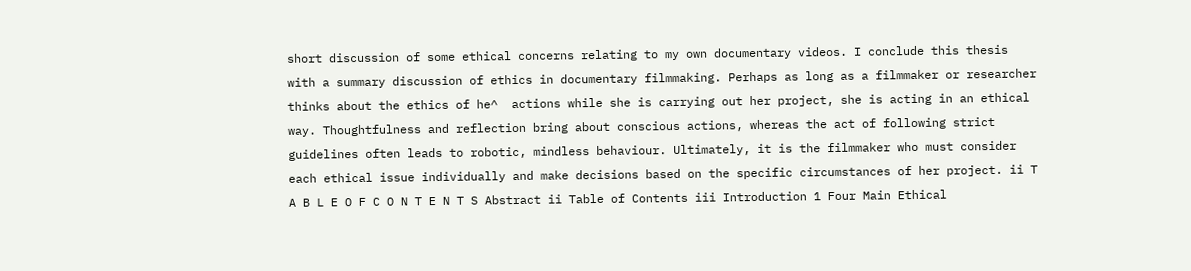short discussion of some ethical concerns relating to my own documentary videos. I conclude this thesis with a summary discussion of ethics in documentary filmmaking. Perhaps as long as a filmmaker or researcher thinks about the ethics of he^  actions while she is carrying out her project, she is acting in an ethical way. Thoughtfulness and reflection bring about conscious actions, whereas the act of following strict guidelines often leads to robotic, mindless behaviour. Ultimately, it is the filmmaker who must consider each ethical issue individually and make decisions based on the specific circumstances of her project. ii T A B L E O F C O N T E N T S Abstract ii Table of Contents iii Introduction 1 Four Main Ethical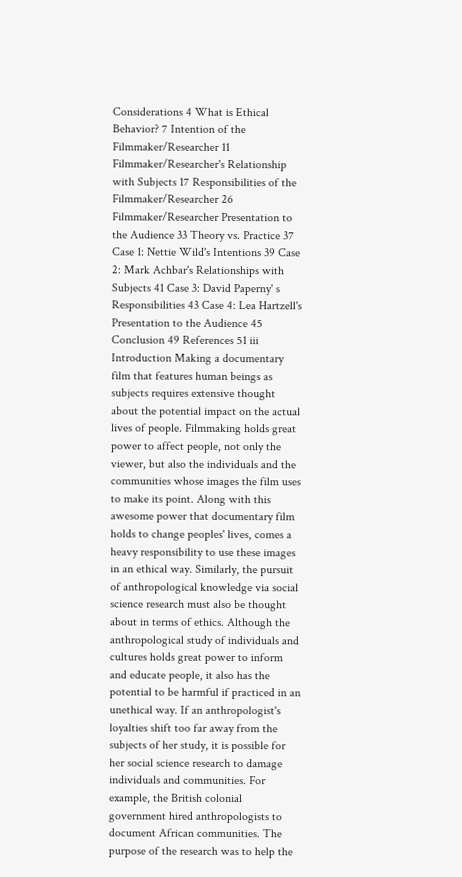Considerations 4 What is Ethical Behavior? 7 Intention of the Filmmaker/Researcher 11 Filmmaker/Researcher's Relationship with Subjects 17 Responsibilities of the Filmmaker/Researcher 26 Filmmaker/Researcher Presentation to the Audience 33 Theory vs. Practice 37 Case 1: Nettie Wild's Intentions 39 Case 2: Mark Achbar's Relationships with Subjects 41 Case 3: David Paperny' s Responsibilities 43 Case 4: Lea Hartzell's Presentation to the Audience 45 Conclusion 49 References 51 iii Introduction Making a documentary film that features human beings as subjects requires extensive thought about the potential impact on the actual lives of people. Filmmaking holds great power to affect people, not only the viewer, but also the individuals and the communities whose images the film uses to make its point. Along with this awesome power that documentary film holds to change peoples' lives, comes a heavy responsibility to use these images in an ethical way. Similarly, the pursuit of anthropological knowledge via social science research must also be thought about in terms of ethics. Although the anthropological study of individuals and cultures holds great power to inform and educate people, it also has the potential to be harmful if practiced in an unethical way. If an anthropologist's loyalties shift too far away from the subjects of her study, it is possible for her social science research to damage individuals and communities. For example, the British colonial government hired anthropologists to document African communities. The purpose of the research was to help the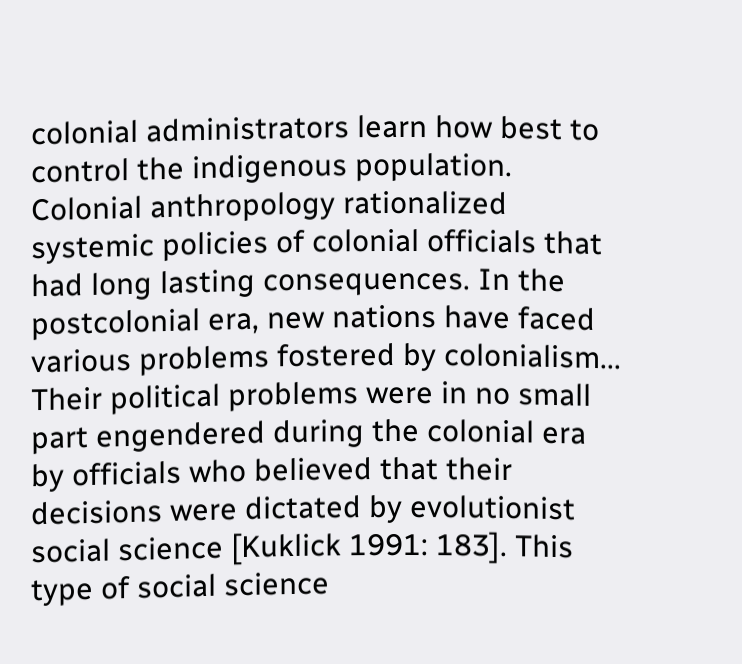colonial administrators learn how best to control the indigenous population. Colonial anthropology rationalized systemic policies of colonial officials that had long lasting consequences. In the postcolonial era, new nations have faced various problems fostered by colonialism... Their political problems were in no small part engendered during the colonial era by officials who believed that their decisions were dictated by evolutionist social science [Kuklick 1991: 183]. This type of social science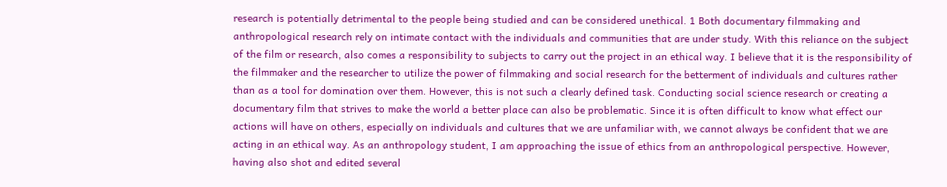research is potentially detrimental to the people being studied and can be considered unethical. 1 Both documentary filmmaking and anthropological research rely on intimate contact with the individuals and communities that are under study. With this reliance on the subject of the film or research, also comes a responsibility to subjects to carry out the project in an ethical way. I believe that it is the responsibility of the filmmaker and the researcher to utilize the power of filmmaking and social research for the betterment of individuals and cultures rather than as a tool for domination over them. However, this is not such a clearly defined task. Conducting social science research or creating a documentary film that strives to make the world a better place can also be problematic. Since it is often difficult to know what effect our actions will have on others, especially on individuals and cultures that we are unfamiliar with, we cannot always be confident that we are acting in an ethical way. As an anthropology student, I am approaching the issue of ethics from an anthropological perspective. However, having also shot and edited several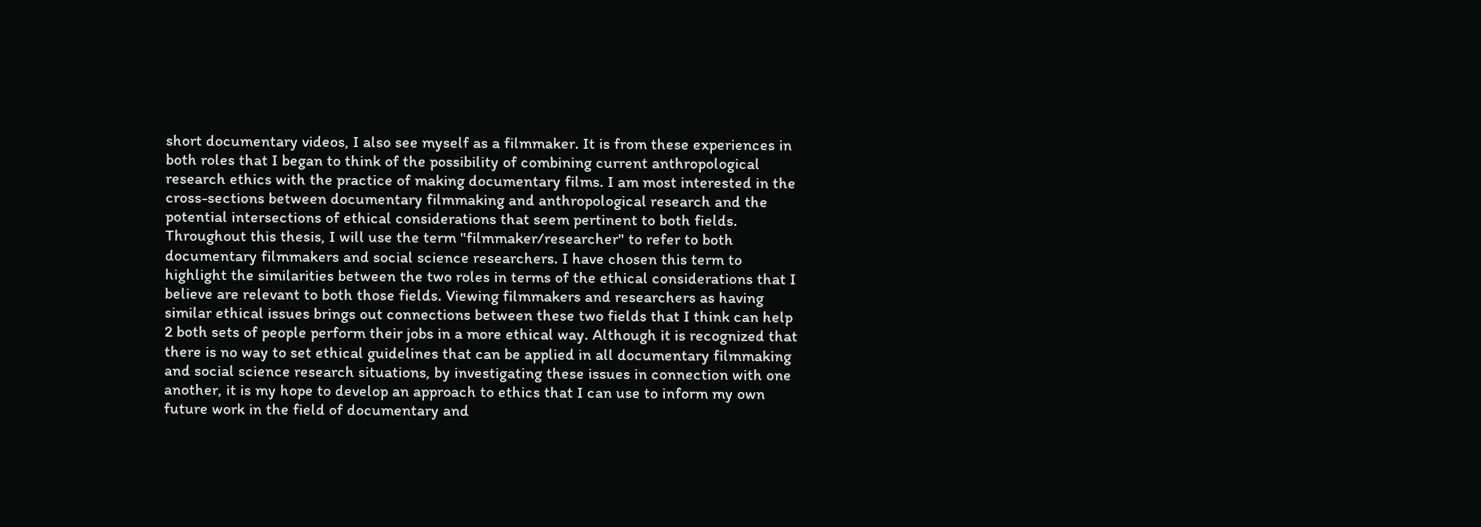short documentary videos, I also see myself as a filmmaker. It is from these experiences in both roles that I began to think of the possibility of combining current anthropological research ethics with the practice of making documentary films. I am most interested in the cross-sections between documentary filmmaking and anthropological research and the potential intersections of ethical considerations that seem pertinent to both fields. Throughout this thesis, I will use the term "filmmaker/researcher" to refer to both documentary filmmakers and social science researchers. I have chosen this term to highlight the similarities between the two roles in terms of the ethical considerations that I believe are relevant to both those fields. Viewing filmmakers and researchers as having similar ethical issues brings out connections between these two fields that I think can help 2 both sets of people perform their jobs in a more ethical way. Although it is recognized that there is no way to set ethical guidelines that can be applied in all documentary filmmaking and social science research situations, by investigating these issues in connection with one another, it is my hope to develop an approach to ethics that I can use to inform my own future work in the field of documentary and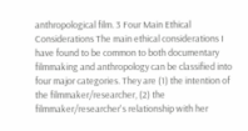anthropological film. 3 Four Main Ethical Considerations The main ethical considerations I have found to be common to both documentary filmmaking and anthropology can be classified into four major categories. They are (1) the intention of the filmmaker/researcher, (2) the filmmaker/researcher's relationship with her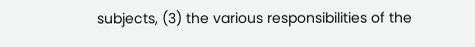subjects, (3) the various responsibilities of the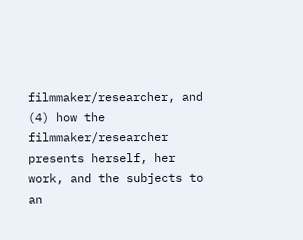filmmaker/researcher, and (4) how the filmmaker/researcher presents herself, her work, and the subjects to an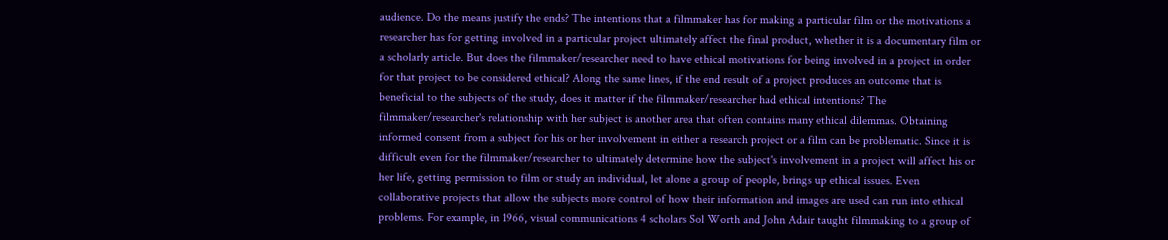audience. Do the means justify the ends? The intentions that a filmmaker has for making a particular film or the motivations a researcher has for getting involved in a particular project ultimately affect the final product, whether it is a documentary film or a scholarly article. But does the filmmaker/researcher need to have ethical motivations for being involved in a project in order for that project to be considered ethical? Along the same lines, if the end result of a project produces an outcome that is beneficial to the subjects of the study, does it matter if the filmmaker/researcher had ethical intentions? The filmmaker/researcher's relationship with her subject is another area that often contains many ethical dilemmas. Obtaining informed consent from a subject for his or her involvement in either a research project or a film can be problematic. Since it is difficult even for the filmmaker/researcher to ultimately determine how the subject's involvement in a project will affect his or her life, getting permission to film or study an individual, let alone a group of people, brings up ethical issues. Even collaborative projects that allow the subjects more control of how their information and images are used can run into ethical problems. For example, in 1966, visual communications 4 scholars Sol Worth and John Adair taught filmmaking to a group of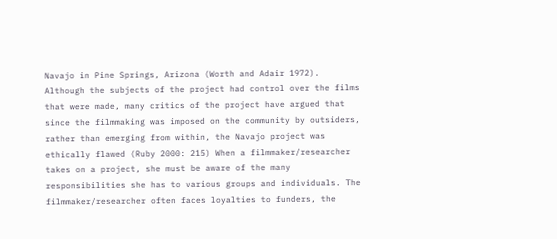Navajo in Pine Springs, Arizona (Worth and Adair 1972). Although the subjects of the project had control over the films that were made, many critics of the project have argued that since the filmmaking was imposed on the community by outsiders, rather than emerging from within, the Navajo project was ethically flawed (Ruby 2000: 215) When a filmmaker/researcher takes on a project, she must be aware of the many responsibilities she has to various groups and individuals. The filmmaker/researcher often faces loyalties to funders, the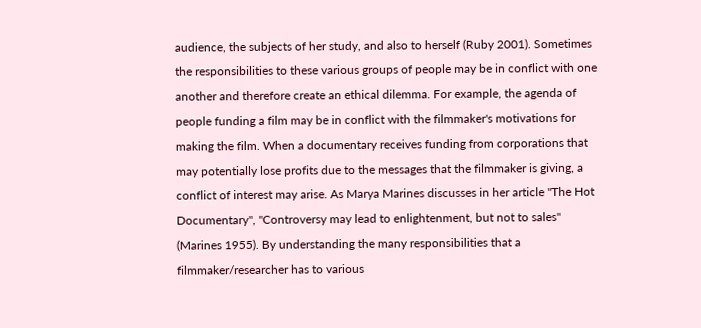audience, the subjects of her study, and also to herself (Ruby 2001). Sometimes the responsibilities to these various groups of people may be in conflict with one another and therefore create an ethical dilemma. For example, the agenda of people funding a film may be in conflict with the filmmaker's motivations for making the film. When a documentary receives funding from corporations that may potentially lose profits due to the messages that the filmmaker is giving, a conflict of interest may arise. As Marya Marines discusses in her article "The Hot Documentary", "Controversy may lead to enlightenment, but not to sales" (Marines 1955). By understanding the many responsibilities that a filmmaker/researcher has to various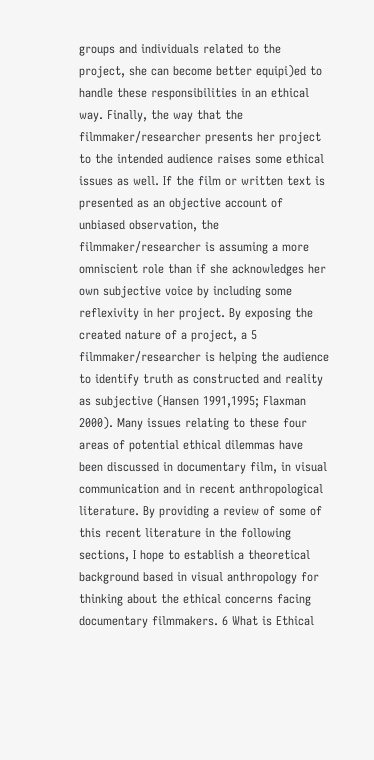groups and individuals related to the project, she can become better equipi)ed to handle these responsibilities in an ethical way. Finally, the way that the filmmaker/researcher presents her project to the intended audience raises some ethical issues as well. If the film or written text is presented as an objective account of unbiased observation, the filmmaker/researcher is assuming a more omniscient role than if she acknowledges her own subjective voice by including some reflexivity in her project. By exposing the created nature of a project, a 5 filmmaker/researcher is helping the audience to identify truth as constructed and reality as subjective (Hansen 1991,1995; Flaxman 2000). Many issues relating to these four areas of potential ethical dilemmas have been discussed in documentary film, in visual communication and in recent anthropological literature. By providing a review of some of this recent literature in the following sections, I hope to establish a theoretical background based in visual anthropology for thinking about the ethical concerns facing documentary filmmakers. 6 What is Ethical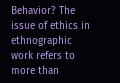Behavior? The issue of ethics in ethnographic work refers to more than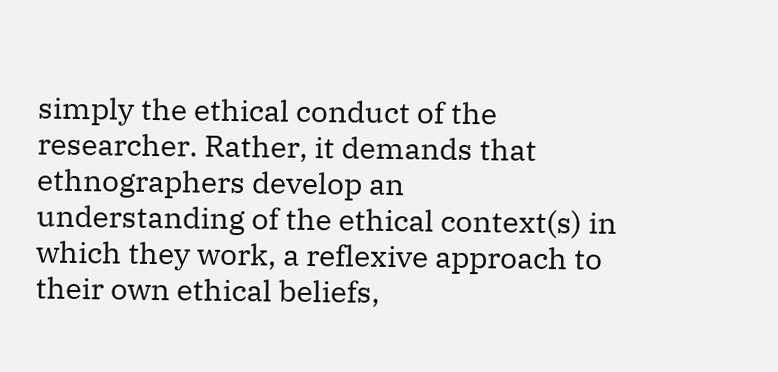simply the ethical conduct of the researcher. Rather, it demands that ethnographers develop an understanding of the ethical context(s) in which they work, a reflexive approach to their own ethical beliefs,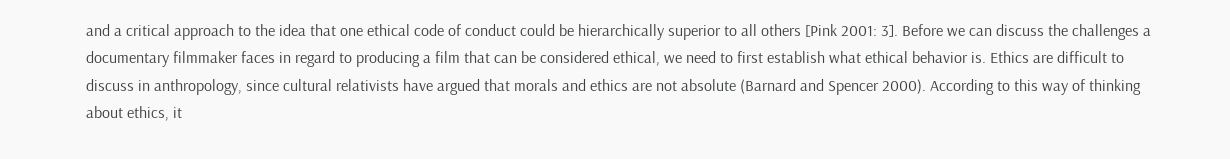and a critical approach to the idea that one ethical code of conduct could be hierarchically superior to all others [Pink 2001: 3]. Before we can discuss the challenges a documentary filmmaker faces in regard to producing a film that can be considered ethical, we need to first establish what ethical behavior is. Ethics are difficult to discuss in anthropology, since cultural relativists have argued that morals and ethics are not absolute (Barnard and Spencer 2000). According to this way of thinking about ethics, it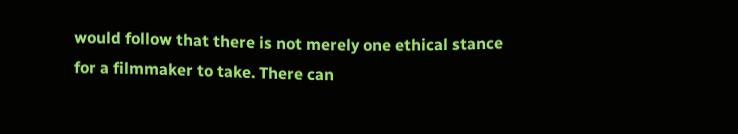would follow that there is not merely one ethical stance for a filmmaker to take. There can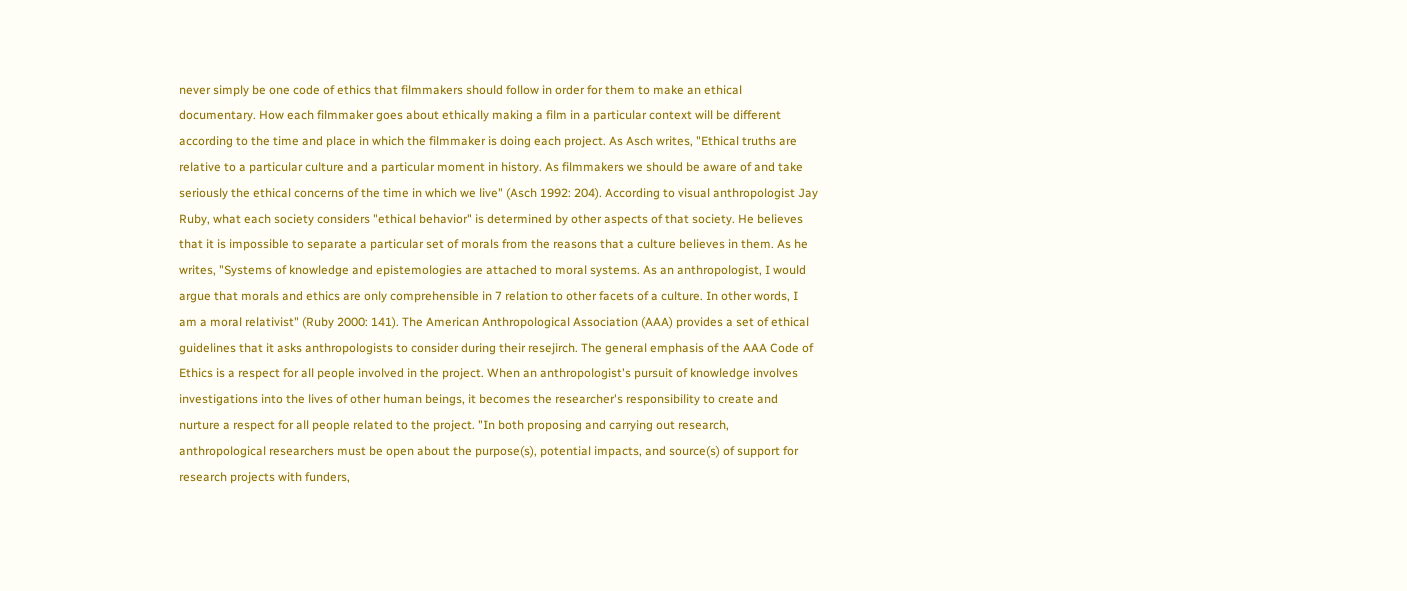never simply be one code of ethics that filmmakers should follow in order for them to make an ethical documentary. How each filmmaker goes about ethically making a film in a particular context will be different according to the time and place in which the filmmaker is doing each project. As Asch writes, "Ethical truths are relative to a particular culture and a particular moment in history. As filmmakers we should be aware of and take seriously the ethical concerns of the time in which we live" (Asch 1992: 204). According to visual anthropologist Jay Ruby, what each society considers "ethical behavior" is determined by other aspects of that society. He believes that it is impossible to separate a particular set of morals from the reasons that a culture believes in them. As he writes, "Systems of knowledge and epistemologies are attached to moral systems. As an anthropologist, I would argue that morals and ethics are only comprehensible in 7 relation to other facets of a culture. In other words, I am a moral relativist" (Ruby 2000: 141). The American Anthropological Association (AAA) provides a set of ethical guidelines that it asks anthropologists to consider during their resejirch. The general emphasis of the AAA Code of Ethics is a respect for all people involved in the project. When an anthropologist's pursuit of knowledge involves investigations into the lives of other human beings, it becomes the researcher's responsibility to create and nurture a respect for all people related to the project. "In both proposing and carrying out research, anthropological researchers must be open about the purpose(s), potential impacts, and source(s) of support for research projects with funders,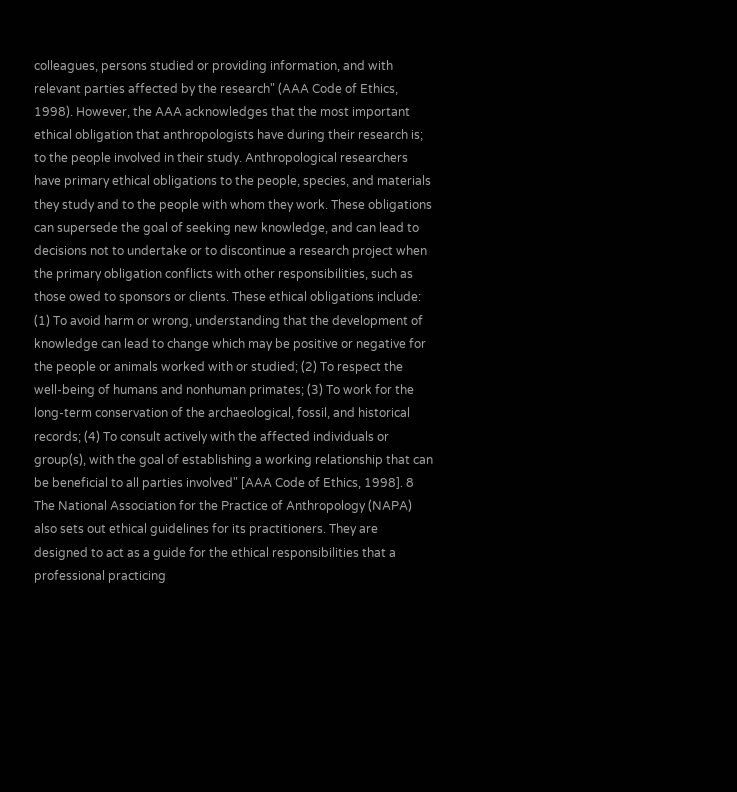colleagues, persons studied or providing information, and with relevant parties affected by the research" (AAA Code of Ethics, 1998). However, the AAA acknowledges that the most important ethical obligation that anthropologists have during their research is; to the people involved in their study. Anthropological researchers have primary ethical obligations to the people, species, and materials they study and to the people with whom they work. These obligations can supersede the goal of seeking new knowledge, and can lead to decisions not to undertake or to discontinue a research project when the primary obligation conflicts with other responsibilities, such as those owed to sponsors or clients. These ethical obligations include: (1) To avoid harm or wrong, understanding that the development of knowledge can lead to change which may be positive or negative for the people or animals worked with or studied; (2) To respect the well-being of humans and nonhuman primates; (3) To work for the long-term conservation of the archaeological, fossil, and historical records; (4) To consult actively with the affected individuals or group(s), with the goal of establishing a working relationship that can be beneficial to all parties involved" [AAA Code of Ethics, 1998]. 8 The National Association for the Practice of Anthropology (NAPA) also sets out ethical guidelines for its practitioners. They are designed to act as a guide for the ethical responsibilities that a professional practicing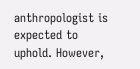anthropologist is expected to uphold. However,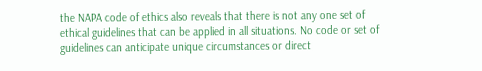the NAPA code of ethics also reveals that there is not any one set of ethical guidelines that can be applied in all situations. No code or set of guidelines can anticipate unique circumstances or direct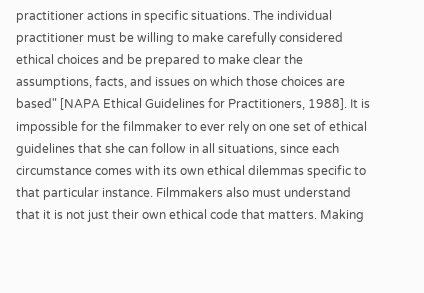practitioner actions in specific situations. The individual practitioner must be willing to make carefully considered ethical choices and be prepared to make clear the assumptions, facts, and issues on which those choices are based" [NAPA Ethical Guidelines for Practitioners, 1988]. It is impossible for the filmmaker to ever rely on one set of ethical guidelines that she can follow in all situations, since each circumstance comes with its own ethical dilemmas specific to that particular instance. Filmmakers also must understand that it is not just their own ethical code that matters. Making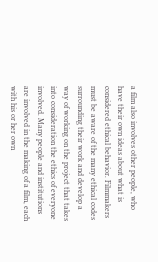a film also involves other people, who have their own ideas about what is considered ethical behavior. Filmmakers must be aware of the many ethical codes surrounding their work and develop a way of working on the project that takes into consideration the ethics of everyone involved. Many people and institutions are involved in the making of a film, each with his or her own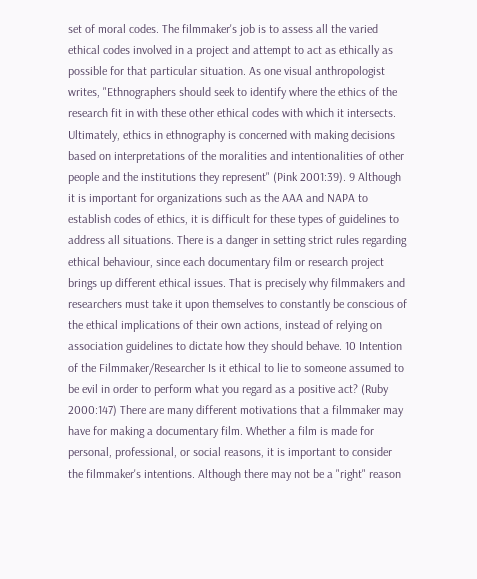set of moral codes. The filmmaker's job is to assess all the varied ethical codes involved in a project and attempt to act as ethically as possible for that particular situation. As one visual anthropologist writes, "Ethnographers should seek to identify where the ethics of the research fit in with these other ethical codes with which it intersects. Ultimately, ethics in ethnography is concerned with making decisions based on interpretations of the moralities and intentionalities of other people and the institutions they represent" (Pink 2001:39). 9 Although it is important for organizations such as the AAA and NAPA to establish codes of ethics, it is difficult for these types of guidelines to address all situations. There is a danger in setting strict rules regarding ethical behaviour, since each documentary film or research project brings up different ethical issues. That is precisely why filmmakers and researchers must take it upon themselves to constantly be conscious of the ethical implications of their own actions, instead of relying on association guidelines to dictate how they should behave. 10 Intention of the Filmmaker/Researcher Is it ethical to lie to someone assumed to be evil in order to perform what you regard as a positive act? (Ruby 2000:147) There are many different motivations that a filmmaker may have for making a documentary film. Whether a film is made for personal, professional, or social reasons, it is important to consider the filmmaker's intentions. Although there may not be a "right" reason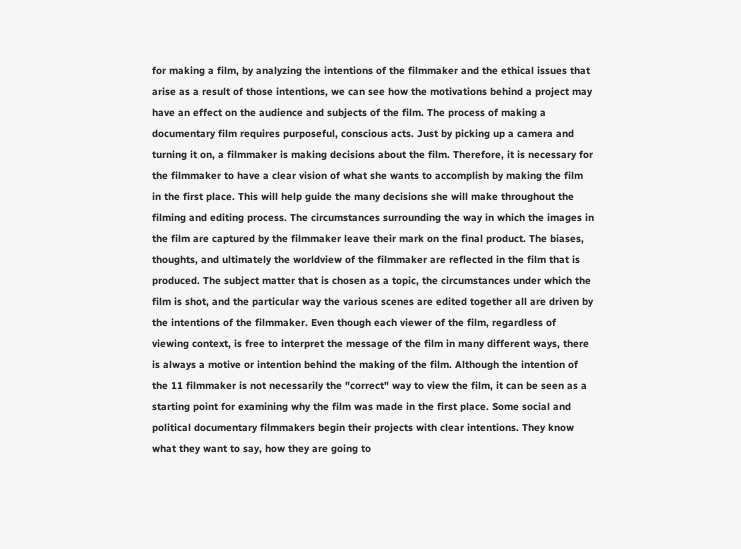for making a film, by analyzing the intentions of the filmmaker and the ethical issues that arise as a result of those intentions, we can see how the motivations behind a project may have an effect on the audience and subjects of the film. The process of making a documentary film requires purposeful, conscious acts. Just by picking up a camera and turning it on, a filmmaker is making decisions about the film. Therefore, it is necessary for the filmmaker to have a clear vision of what she wants to accomplish by making the film in the first place. This will help guide the many decisions she will make throughout the filming and editing process. The circumstances surrounding the way in which the images in the film are captured by the filmmaker leave their mark on the final product. The biases, thoughts, and ultimately the worldview of the filmmaker are reflected in the film that is produced. The subject matter that is chosen as a topic, the circumstances under which the film is shot, and the particular way the various scenes are edited together all are driven by the intentions of the filmmaker. Even though each viewer of the film, regardless of viewing context, is free to interpret the message of the film in many different ways, there is always a motive or intention behind the making of the film. Although the intention of the 11 filmmaker is not necessarily the "correct" way to view the film, it can be seen as a starting point for examining why the film was made in the first place. Some social and political documentary filmmakers begin their projects with clear intentions. They know what they want to say, how they are going to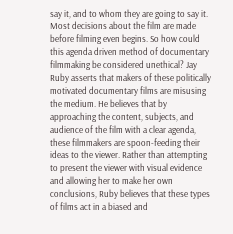say it, and to whom they are going to say it. Most decisions about the film are made before filming even begins. So how could this agenda driven method of documentary filmmaking be considered unethical? Jay Ruby asserts that makers of these politically motivated documentary films are misusing the medium. He believes that by approaching the content, subjects, and audience of the film with a clear agenda, these filmmakers are spoon-feeding their ideas to the viewer. Rather than attempting to present the viewer with visual evidence and allowing her to make her own conclusions, Ruby believes that these types of films act in a biased and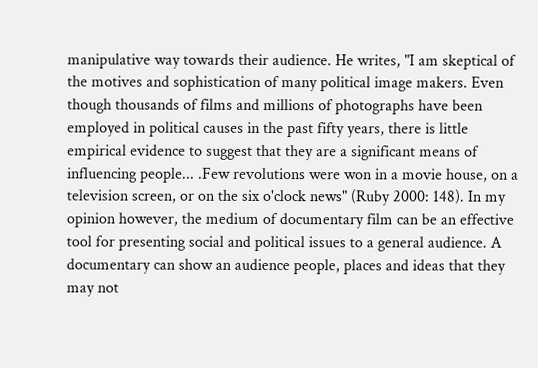manipulative way towards their audience. He writes, "I am skeptical of the motives and sophistication of many political image makers. Even though thousands of films and millions of photographs have been employed in political causes in the past fifty years, there is little empirical evidence to suggest that they are a significant means of influencing people... .Few revolutions were won in a movie house, on a television screen, or on the six o'clock news" (Ruby 2000: 148). In my opinion however, the medium of documentary film can be an effective tool for presenting social and political issues to a general audience. A documentary can show an audience people, places and ideas that they may not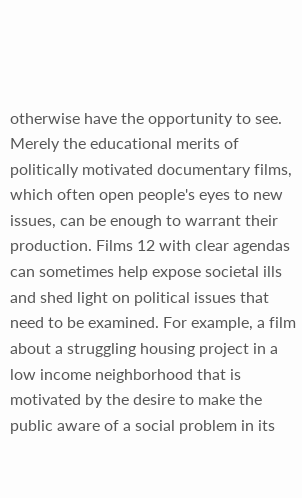otherwise have the opportunity to see. Merely the educational merits of politically motivated documentary films, which often open people's eyes to new issues, can be enough to warrant their production. Films 12 with clear agendas can sometimes help expose societal ills and shed light on political issues that need to be examined. For example, a film about a struggling housing project in a low income neighborhood that is motivated by the desire to make the public aware of a social problem in its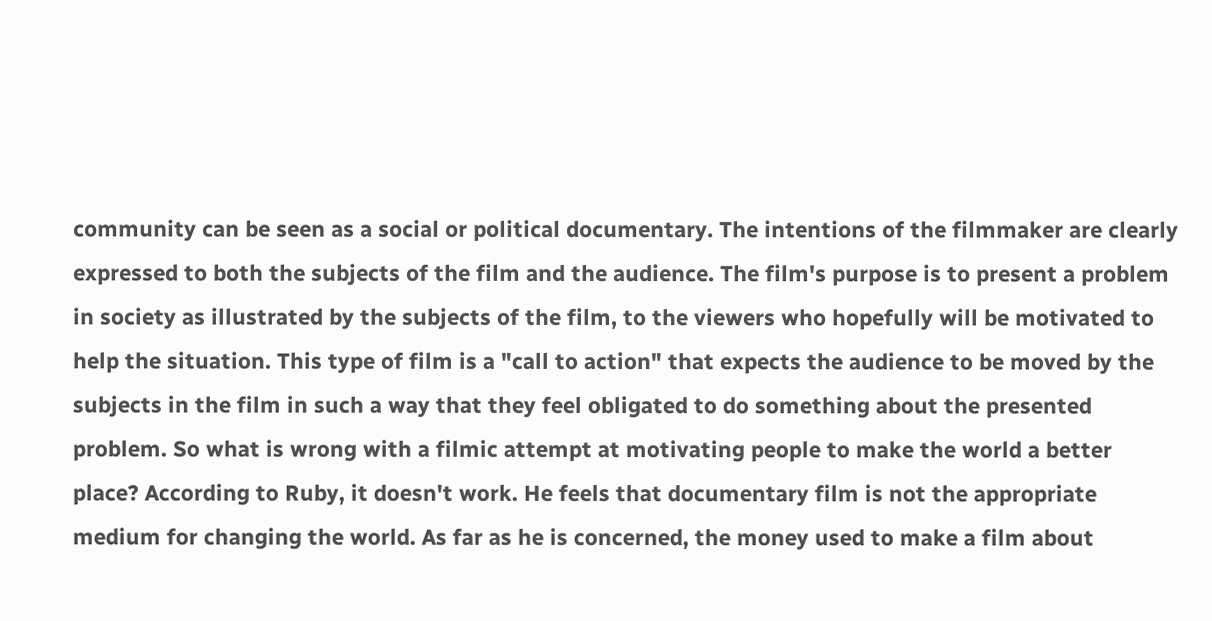community can be seen as a social or political documentary. The intentions of the filmmaker are clearly expressed to both the subjects of the film and the audience. The film's purpose is to present a problem in society as illustrated by the subjects of the film, to the viewers who hopefully will be motivated to help the situation. This type of film is a "call to action" that expects the audience to be moved by the subjects in the film in such a way that they feel obligated to do something about the presented problem. So what is wrong with a filmic attempt at motivating people to make the world a better place? According to Ruby, it doesn't work. He feels that documentary film is not the appropriate medium for changing the world. As far as he is concerned, the money used to make a film about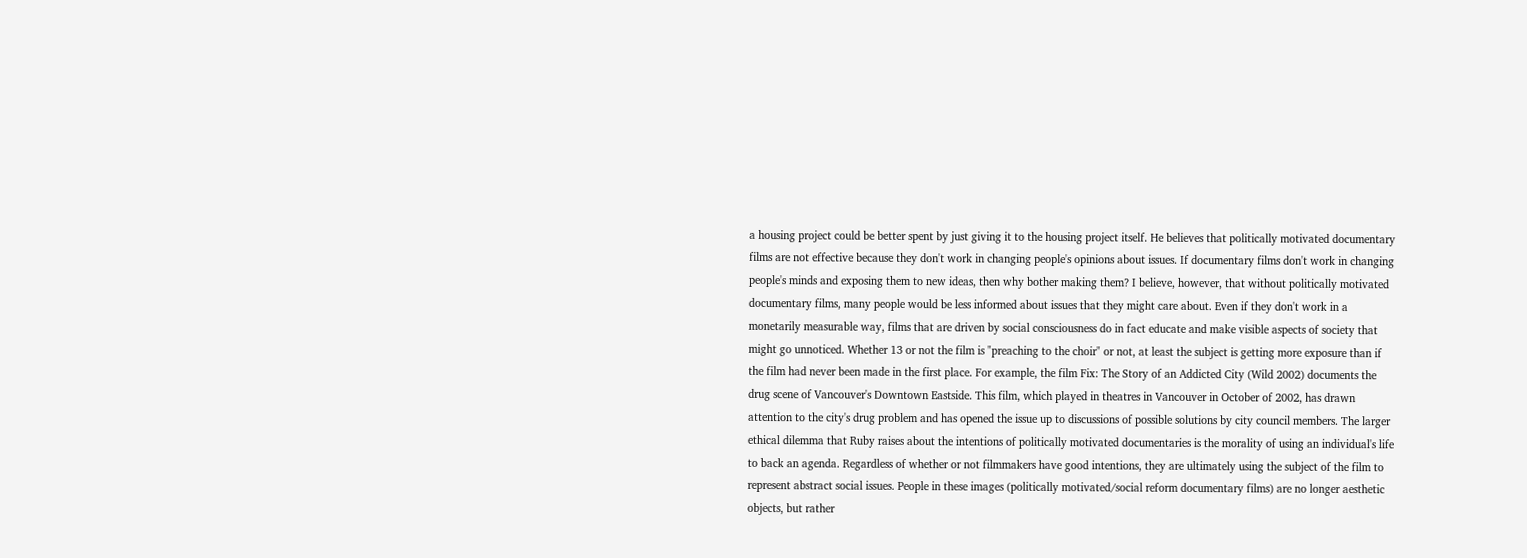a housing project could be better spent by just giving it to the housing project itself. He believes that politically motivated documentary films are not effective because they don't work in changing people's opinions about issues. If documentary films don't work in changing people's minds and exposing them to new ideas, then why bother making them? I believe, however, that without politically motivated documentary films, many people would be less informed about issues that they might care about. Even if they don't work in a monetarily measurable way, films that are driven by social consciousness do in fact educate and make visible aspects of society that might go unnoticed. Whether 13 or not the film is "preaching to the choir" or not, at least the subject is getting more exposure than if the film had never been made in the first place. For example, the film Fix: The Story of an Addicted City (Wild 2002) documents the drug scene of Vancouver's Downtown Eastside. This film, which played in theatres in Vancouver in October of 2002, has drawn attention to the city's drug problem and has opened the issue up to discussions of possible solutions by city council members. The larger ethical dilemma that Ruby raises about the intentions of politically motivated documentaries is the morality of using an individual's life to back an agenda. Regardless of whether or not filmmakers have good intentions, they are ultimately using the subject of the film to represent abstract social issues. People in these images (politically motivated/social reform documentary films) are no longer aesthetic objects, but rather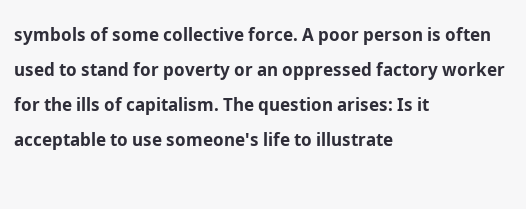symbols of some collective force. A poor person is often used to stand for poverty or an oppressed factory worker for the ills of capitalism. The question arises: Is it acceptable to use someone's life to illustrate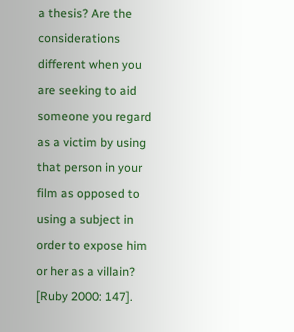a thesis? Are the considerations different when you are seeking to aid someone you regard as a victim by using that person in your film as opposed to using a subject in order to expose him or her as a villain? [Ruby 2000: 147].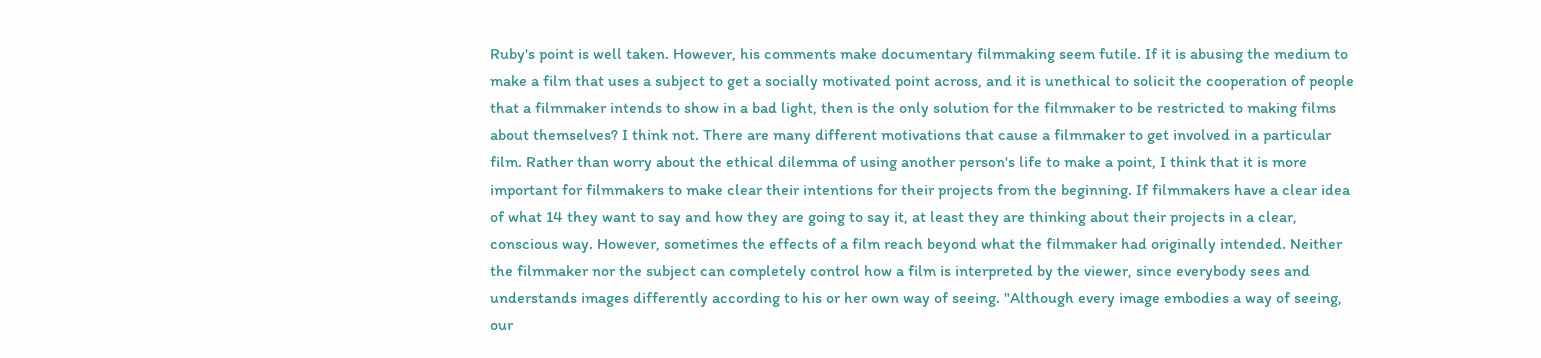Ruby's point is well taken. However, his comments make documentary filmmaking seem futile. If it is abusing the medium to make a film that uses a subject to get a socially motivated point across, and it is unethical to solicit the cooperation of people that a filmmaker intends to show in a bad light, then is the only solution for the filmmaker to be restricted to making films about themselves? I think not. There are many different motivations that cause a filmmaker to get involved in a particular film. Rather than worry about the ethical dilemma of using another person's life to make a point, I think that it is more important for filmmakers to make clear their intentions for their projects from the beginning. If filmmakers have a clear idea of what 14 they want to say and how they are going to say it, at least they are thinking about their projects in a clear, conscious way. However, sometimes the effects of a film reach beyond what the filmmaker had originally intended. Neither the filmmaker nor the subject can completely control how a film is interpreted by the viewer, since everybody sees and understands images differently according to his or her own way of seeing. "Although every image embodies a way of seeing, our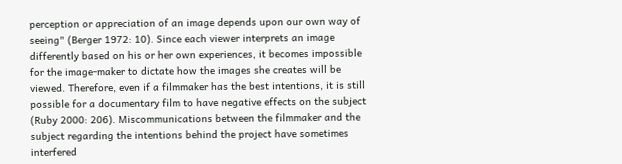perception or appreciation of an image depends upon our own way of seeing" (Berger 1972: 10). Since each viewer interprets an image differently based on his or her own experiences, it becomes impossible for the image-maker to dictate how the images she creates will be viewed. Therefore, even if a filmmaker has the best intentions, it is still possible for a documentary film to have negative effects on the subject (Ruby 2000: 206). Miscommunications between the filmmaker and the subject regarding the intentions behind the project have sometimes interfered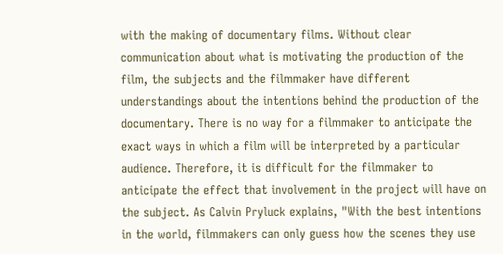with the making of documentary films. Without clear communication about what is motivating the production of the film, the subjects and the filmmaker have different understandings about the intentions behind the production of the documentary. There is no way for a filmmaker to anticipate the exact ways in which a film will be interpreted by a particular audience. Therefore, it is difficult for the filmmaker to anticipate the effect that involvement in the project will have on the subject. As Calvin Pryluck explains, "With the best intentions in the world, filmmakers can only guess how the scenes they use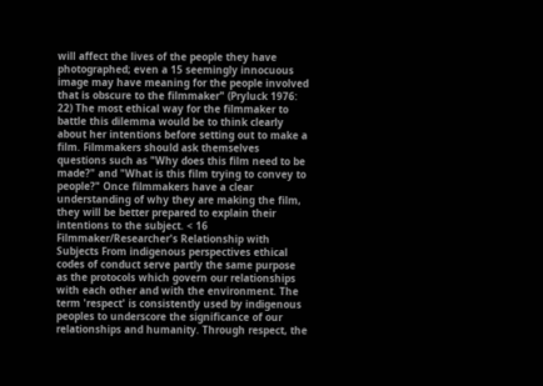will affect the lives of the people they have photographed; even a 15 seemingly innocuous image may have meaning for the people involved that is obscure to the filmmaker" (Pryluck 1976: 22) The most ethical way for the filmmaker to battle this dilemma would be to think clearly about her intentions before setting out to make a film. Filmmakers should ask themselves questions such as "Why does this film need to be made?" and "What is this film trying to convey to people?" Once filmmakers have a clear understanding of why they are making the film, they will be better prepared to explain their intentions to the subject. < 16 Filmmaker/Researcher's Relationship with Subjects From indigenous perspectives ethical codes of conduct serve partly the same purpose as the protocols which govern our relationships with each other and with the environment. The term 'respect' is consistently used by indigenous peoples to underscore the significance of our relationships and humanity. Through respect, the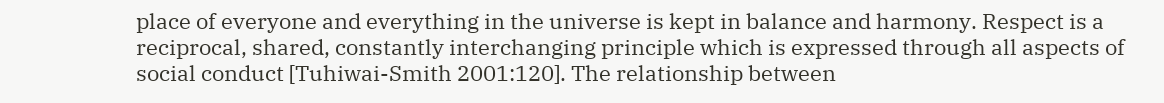place of everyone and everything in the universe is kept in balance and harmony. Respect is a reciprocal, shared, constantly interchanging principle which is expressed through all aspects of social conduct [Tuhiwai-Smith 2001:120]. The relationship between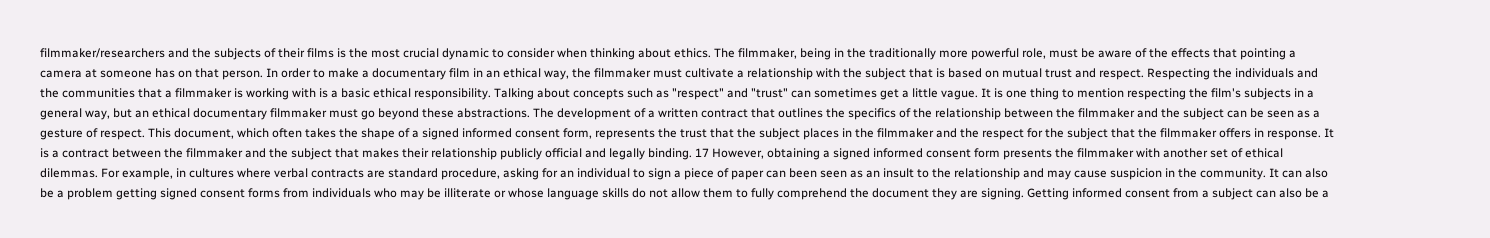filmmaker/researchers and the subjects of their films is the most crucial dynamic to consider when thinking about ethics. The filmmaker, being in the traditionally more powerful role, must be aware of the effects that pointing a camera at someone has on that person. In order to make a documentary film in an ethical way, the filmmaker must cultivate a relationship with the subject that is based on mutual trust and respect. Respecting the individuals and the communities that a filmmaker is working with is a basic ethical responsibility. Talking about concepts such as "respect" and "trust" can sometimes get a little vague. It is one thing to mention respecting the film's subjects in a general way, but an ethical documentary filmmaker must go beyond these abstractions. The development of a written contract that outlines the specifics of the relationship between the filmmaker and the subject can be seen as a gesture of respect. This document, which often takes the shape of a signed informed consent form, represents the trust that the subject places in the filmmaker and the respect for the subject that the filmmaker offers in response. It is a contract between the filmmaker and the subject that makes their relationship publicly official and legally binding. 17 However, obtaining a signed informed consent form presents the filmmaker with another set of ethical dilemmas. For example, in cultures where verbal contracts are standard procedure, asking for an individual to sign a piece of paper can been seen as an insult to the relationship and may cause suspicion in the community. It can also be a problem getting signed consent forms from individuals who may be illiterate or whose language skills do not allow them to fully comprehend the document they are signing. Getting informed consent from a subject can also be a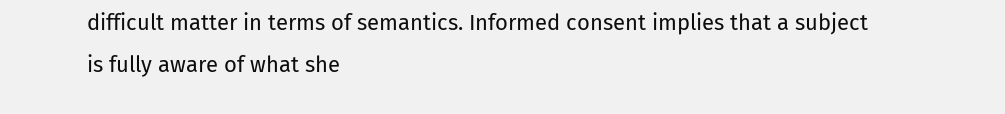difficult matter in terms of semantics. Informed consent implies that a subject is fully aware of what she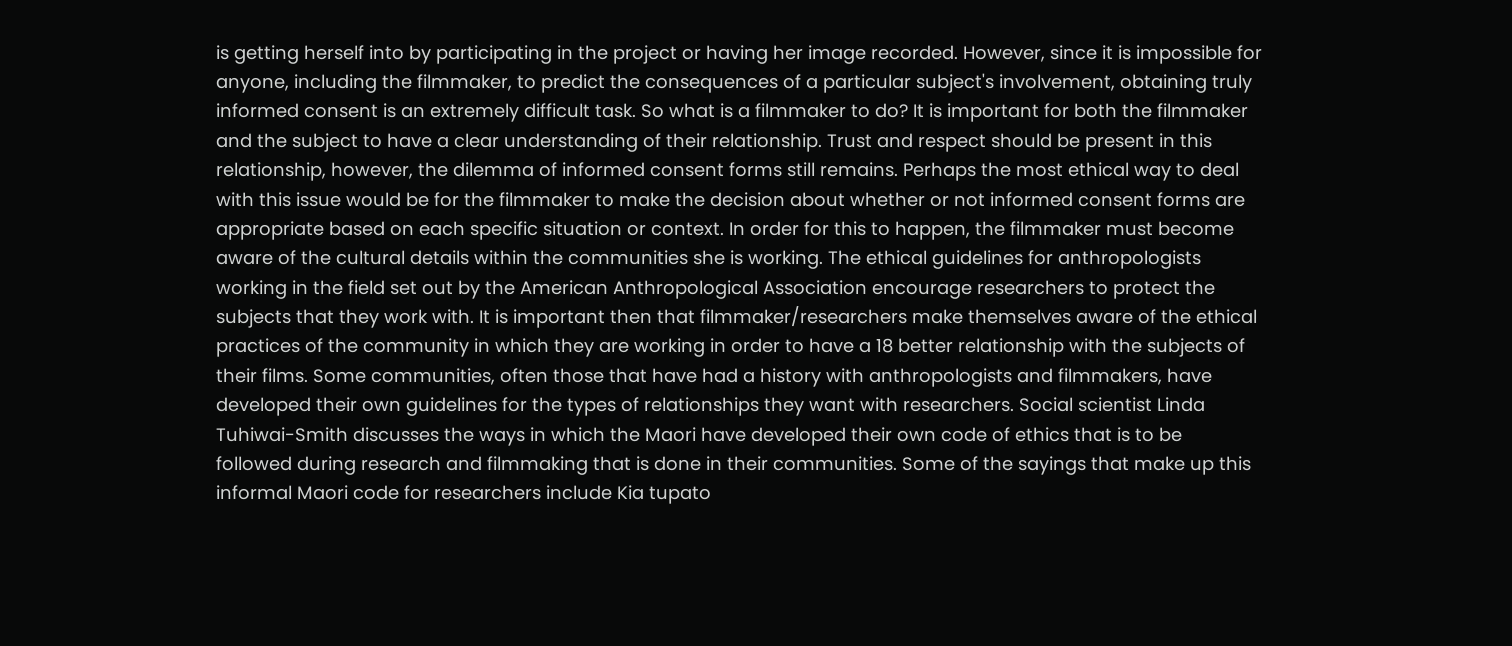is getting herself into by participating in the project or having her image recorded. However, since it is impossible for anyone, including the filmmaker, to predict the consequences of a particular subject's involvement, obtaining truly informed consent is an extremely difficult task. So what is a filmmaker to do? It is important for both the filmmaker and the subject to have a clear understanding of their relationship. Trust and respect should be present in this relationship, however, the dilemma of informed consent forms still remains. Perhaps the most ethical way to deal with this issue would be for the filmmaker to make the decision about whether or not informed consent forms are appropriate based on each specific situation or context. In order for this to happen, the filmmaker must become aware of the cultural details within the communities she is working. The ethical guidelines for anthropologists working in the field set out by the American Anthropological Association encourage researchers to protect the subjects that they work with. It is important then that filmmaker/researchers make themselves aware of the ethical practices of the community in which they are working in order to have a 18 better relationship with the subjects of their films. Some communities, often those that have had a history with anthropologists and filmmakers, have developed their own guidelines for the types of relationships they want with researchers. Social scientist Linda Tuhiwai-Smith discusses the ways in which the Maori have developed their own code of ethics that is to be followed during research and filmmaking that is done in their communities. Some of the sayings that make up this informal Maori code for researchers include Kia tupato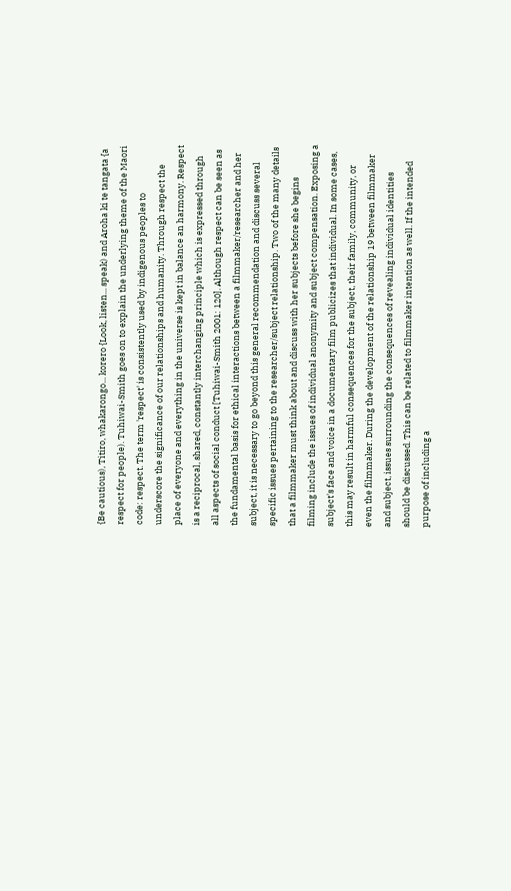{Be cautious), Titiro, whakarongo... korero {Look, listen... speak) and Aroha ki te tangata {a respect for people). Tuhiwai-Smith goes on to explain the underlying theme of the Maori code: respect. The term 'respect' is consistently used by indigenous peoples to underscore the significance of our relationships and humanity. Through respect the place of everyone and everything in the universe is kept in balance an harmony. Respect is a reciprocal, shared, constantly interchanging principle which is expressed through all aspects of social conduct [Tuhiwai-Smith 2001: 120]. Although respect can be seen as the fundamental basis for ethical interactions between a filmmaker/researcher and her subject, it is necessary to go beyond this general recommendation and discuss several specific issues pertaining to the researcher/subject relationship. Two of the many details that a filmmaker must think about and discuss with her subjects before she begins filming include the issues of individual anonymity and subject compensation. Exposing a subject's face and voice in a documentary film publicizes that individual. In some cases, this may result in harmful consequences for the subject, their family, community, or even the filmmaker. During the development of the relationship 19 between filmmaker and subject, issues surrounding the consequences of revealing individual identities should be discussed. This can be related to filmmaker intention as well. If the intended purpose of including a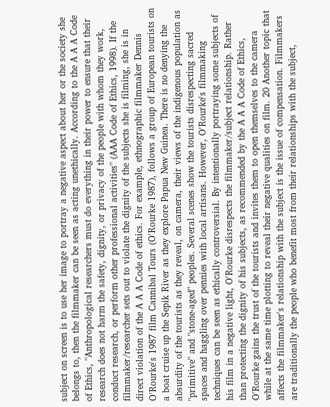subject on screen is to use her image to portray a negative aspect about her or the society she belongs to, then the filmmaker can be seen as acting unethically. According to the A A A Code of Ethics, "Anthropological researchers must do everything in their power to ensure that their research does not harm the safety, dignity, or privacy of the people with whom they work, conduct research, or perform other professional activities" (AAA Code of Ethics, 1998). If the filmmaker/researcher sets out to violate the dignity of the subjects she is filming, she is in direct violation of the A A A Code of ethics. For example, ethnographic filmmaker Dennis O'Rourke's 1987 film Cannibal Tours (O'Rourke 1987), follows a group of European tourists on a boat cruise up the Sepik River as they explore Papua New Guinea. There is no denying the absurdity of the tourists as they reveal, on camera, their views of the indigenous population as "primitive" and "stone-aged" peoples. Several scenes show the tourists disrespecting sacred spaces and haggling over pennies with local artisans. However, O'Rourke's filmmaking techniques can be seen as ethically controversial. By intentionally portraying some subjects of his film in a negative light, O'Rourke disrespects the filmmaker/subject relationship. Rather than protecting the dignity of his subjects, as recommended by the A A A Code of Ethics, O'Rourke gains the trust of the tourists and invites them to open themselves to the camera while at the same time plotting to reveal their negative qualities on film. 20 Another topic that affects the filmmaker's relationship with the subject is the issue of compensation. Filmmakers are traditionally the people who benefit most from their relationships with the subject,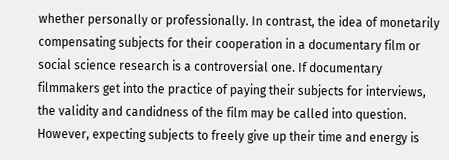whether personally or professionally. In contrast, the idea of monetarily compensating subjects for their cooperation in a documentary film or social science research is a controversial one. If documentary filmmakers get into the practice of paying their subjects for interviews, the validity and candidness of the film may be called into question. However, expecting subjects to freely give up their time and energy is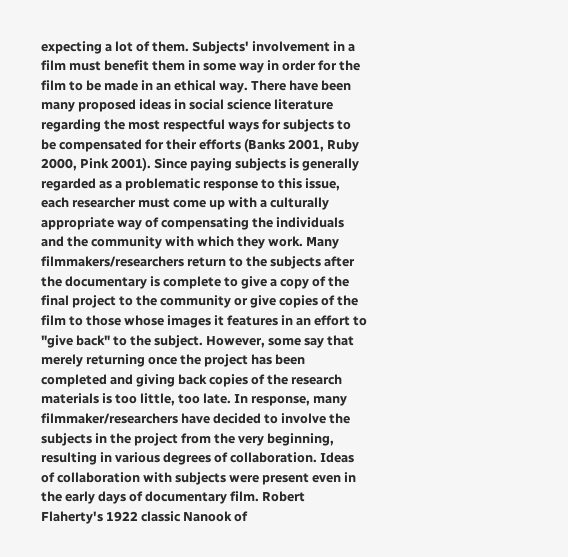expecting a lot of them. Subjects' involvement in a film must benefit them in some way in order for the film to be made in an ethical way. There have been many proposed ideas in social science literature regarding the most respectful ways for subjects to be compensated for their efforts (Banks 2001, Ruby 2000, Pink 2001). Since paying subjects is generally regarded as a problematic response to this issue, each researcher must come up with a culturally appropriate way of compensating the individuals and the community with which they work. Many filmmakers/researchers return to the subjects after the documentary is complete to give a copy of the final project to the community or give copies of the film to those whose images it features in an effort to "give back" to the subject. However, some say that merely returning once the project has been completed and giving back copies of the research materials is too little, too late. In response, many filmmaker/researchers have decided to involve the subjects in the project from the very beginning, resulting in various degrees of collaboration. Ideas of collaboration with subjects were present even in the early days of documentary film. Robert Flaherty's 1922 classic Nanook of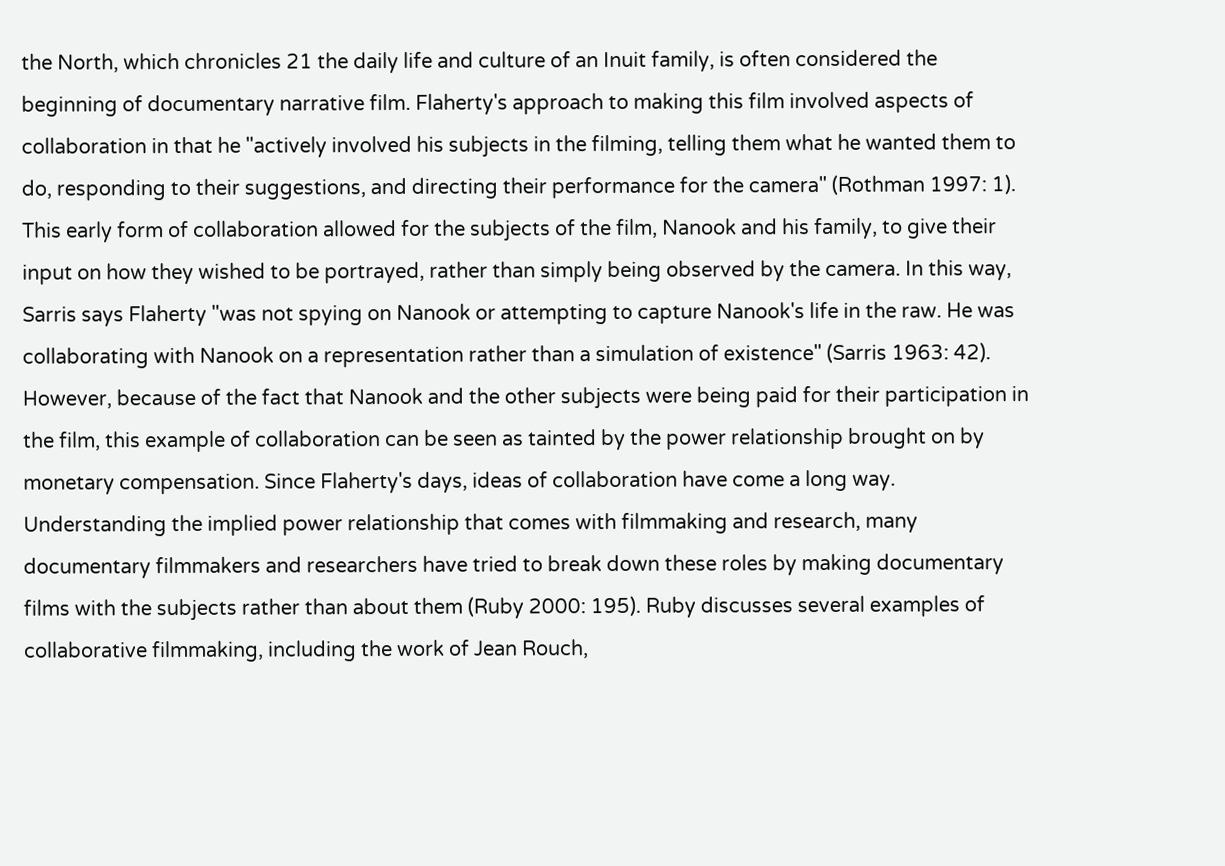the North, which chronicles 21 the daily life and culture of an Inuit family, is often considered the beginning of documentary narrative film. Flaherty's approach to making this film involved aspects of collaboration in that he "actively involved his subjects in the filming, telling them what he wanted them to do, responding to their suggestions, and directing their performance for the camera" (Rothman 1997: 1). This early form of collaboration allowed for the subjects of the film, Nanook and his family, to give their input on how they wished to be portrayed, rather than simply being observed by the camera. In this way, Sarris says Flaherty "was not spying on Nanook or attempting to capture Nanook's life in the raw. He was collaborating with Nanook on a representation rather than a simulation of existence" (Sarris 1963: 42). However, because of the fact that Nanook and the other subjects were being paid for their participation in the film, this example of collaboration can be seen as tainted by the power relationship brought on by monetary compensation. Since Flaherty's days, ideas of collaboration have come a long way. Understanding the implied power relationship that comes with filmmaking and research, many documentary filmmakers and researchers have tried to break down these roles by making documentary films with the subjects rather than about them (Ruby 2000: 195). Ruby discusses several examples of collaborative filmmaking, including the work of Jean Rouch,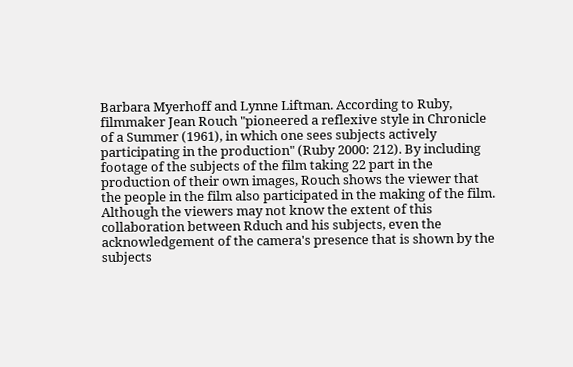Barbara Myerhoff and Lynne Liftman. According to Ruby, filmmaker Jean Rouch "pioneered a reflexive style in Chronicle of a Summer (1961), in which one sees subjects actively participating in the production" (Ruby 2000: 212). By including footage of the subjects of the film taking 22 part in the production of their own images, Rouch shows the viewer that the people in the film also participated in the making of the film. Although the viewers may not know the extent of this collaboration between Rduch and his subjects, even the acknowledgement of the camera's presence that is shown by the subjects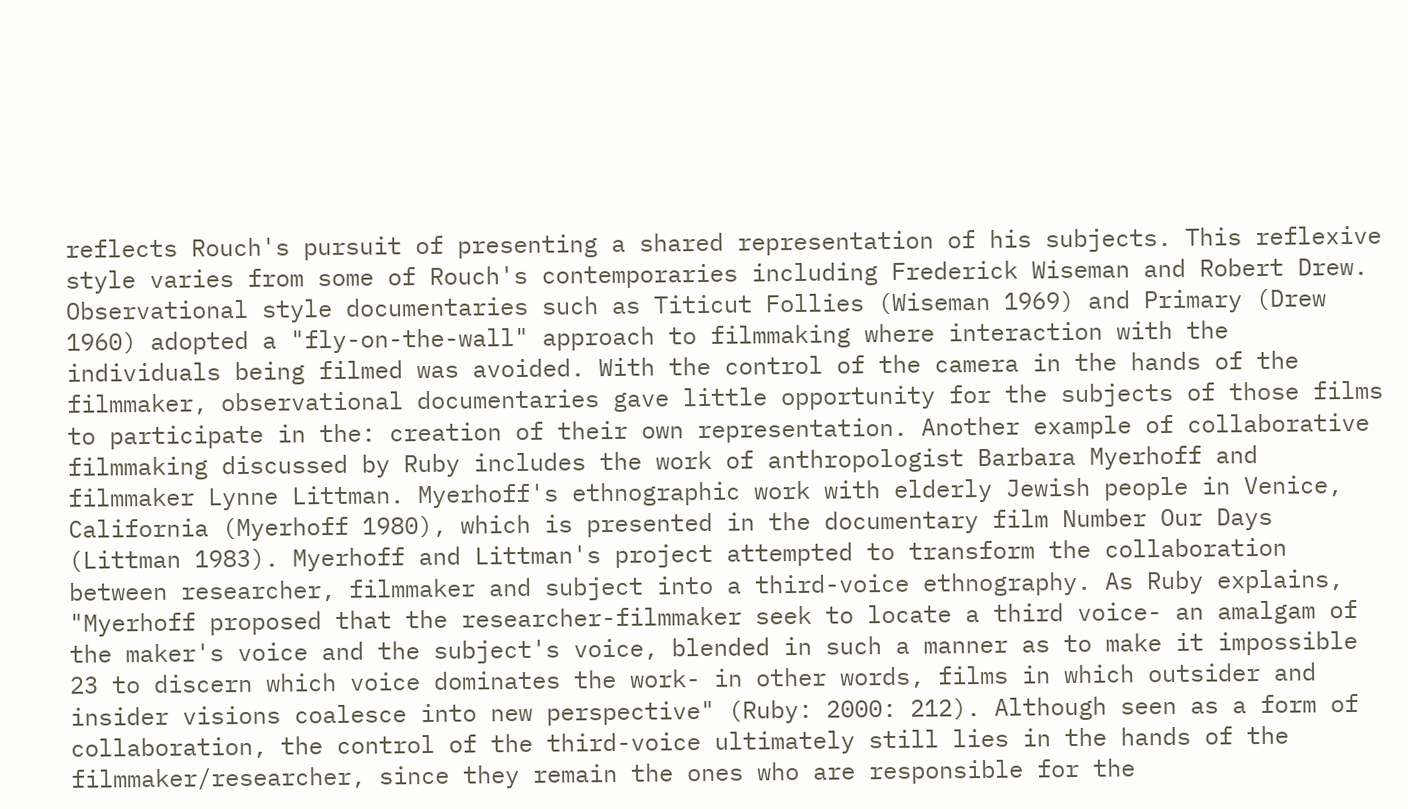reflects Rouch's pursuit of presenting a shared representation of his subjects. This reflexive style varies from some of Rouch's contemporaries including Frederick Wiseman and Robert Drew. Observational style documentaries such as Titicut Follies (Wiseman 1969) and Primary (Drew 1960) adopted a "fly-on-the-wall" approach to filmmaking where interaction with the individuals being filmed was avoided. With the control of the camera in the hands of the filmmaker, observational documentaries gave little opportunity for the subjects of those films to participate in the: creation of their own representation. Another example of collaborative filmmaking discussed by Ruby includes the work of anthropologist Barbara Myerhoff and filmmaker Lynne Littman. Myerhoff's ethnographic work with elderly Jewish people in Venice, California (Myerhoff 1980), which is presented in the documentary film Number Our Days (Littman 1983). Myerhoff and Littman's project attempted to transform the collaboration between researcher, filmmaker and subject into a third-voice ethnography. As Ruby explains, "Myerhoff proposed that the researcher-filmmaker seek to locate a third voice- an amalgam of the maker's voice and the subject's voice, blended in such a manner as to make it impossible 23 to discern which voice dominates the work- in other words, films in which outsider and insider visions coalesce into new perspective" (Ruby: 2000: 212). Although seen as a form of collaboration, the control of the third-voice ultimately still lies in the hands of the filmmaker/researcher, since they remain the ones who are responsible for the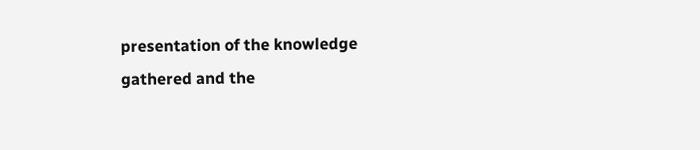presentation of the knowledge gathered and the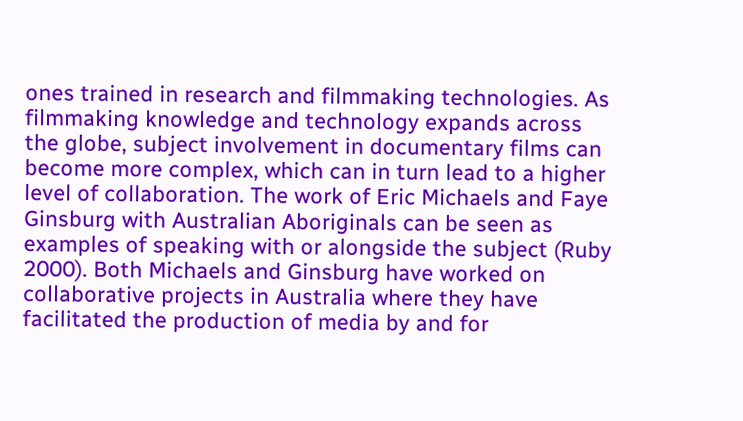ones trained in research and filmmaking technologies. As filmmaking knowledge and technology expands across the globe, subject involvement in documentary films can become more complex, which can in turn lead to a higher level of collaboration. The work of Eric Michaels and Faye Ginsburg with Australian Aboriginals can be seen as examples of speaking with or alongside the subject (Ruby 2000). Both Michaels and Ginsburg have worked on collaborative projects in Australia where they have facilitated the production of media by and for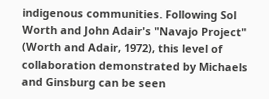indigenous communities. Following Sol Worth and John Adair's "Navajo Project" (Worth and Adair, 1972), this level of collaboration demonstrated by Michaels and Ginsburg can be seen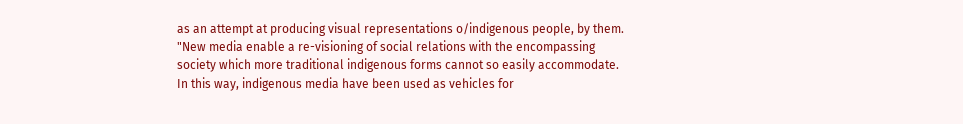as an attempt at producing visual representations o/indigenous people, by them. "New media enable a re-visioning of social relations with the encompassing society which more traditional indigenous forms cannot so easily accommodate. In this way, indigenous media have been used as vehicles for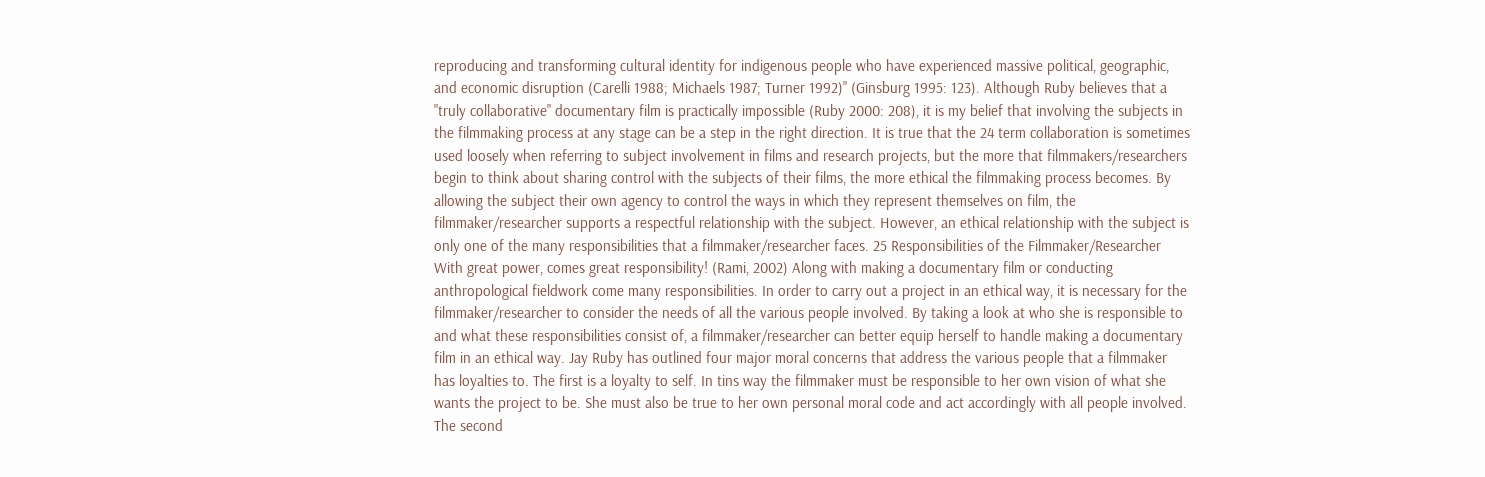reproducing and transforming cultural identity for indigenous people who have experienced massive political, geographic, and economic disruption (Carelli 1988; Michaels 1987; Turner 1992)" (Ginsburg 1995: 123). Although Ruby believes that a "truly collaborative" documentary film is practically impossible (Ruby 2000: 208), it is my belief that involving the subjects in the filmmaking process at any stage can be a step in the right direction. It is true that the 24 term collaboration is sometimes used loosely when referring to subject involvement in films and research projects, but the more that filmmakers/researchers begin to think about sharing control with the subjects of their films, the more ethical the filmmaking process becomes. By allowing the subject their own agency to control the ways in which they represent themselves on film, the filmmaker/researcher supports a respectful relationship with the subject. However, an ethical relationship with the subject is only one of the many responsibilities that a filmmaker/researcher faces. 25 Responsibilities of the Filmmaker/Researcher With great power, comes great responsibility! (Rami, 2002) Along with making a documentary film or conducting anthropological fieldwork come many responsibilities. In order to carry out a project in an ethical way, it is necessary for the filmmaker/researcher to consider the needs of all the various people involved. By taking a look at who she is responsible to and what these responsibilities consist of, a filmmaker/researcher can better equip herself to handle making a documentary film in an ethical way. Jay Ruby has outlined four major moral concerns that address the various people that a filmmaker has loyalties to. The first is a loyalty to self. In tins way the filmmaker must be responsible to her own vision of what she wants the project to be. She must also be true to her own personal moral code and act accordingly with all people involved. The second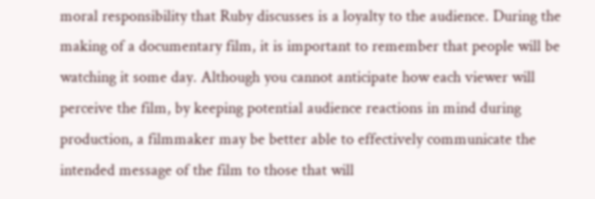moral responsibility that Ruby discusses is a loyalty to the audience. During the making of a documentary film, it is important to remember that people will be watching it some day. Although you cannot anticipate how each viewer will perceive the film, by keeping potential audience reactions in mind during production, a filmmaker may be better able to effectively communicate the intended message of the film to those that will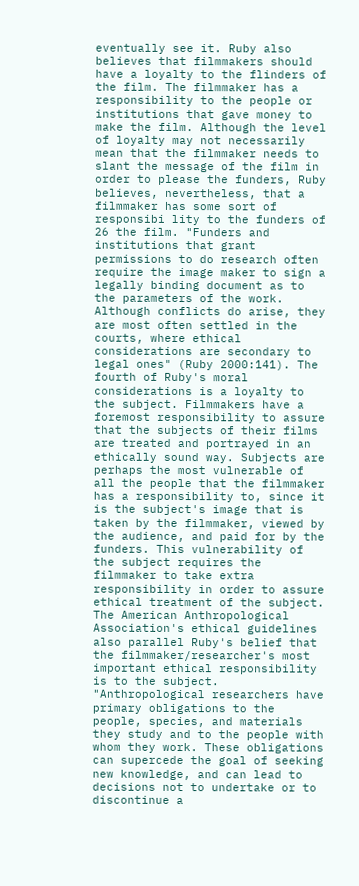eventually see it. Ruby also believes that filmmakers should have a loyalty to the flinders of the film. The filmmaker has a responsibility to the people or institutions that gave money to make the film. Although the level of loyalty may not necessarily mean that the filmmaker needs to slant the message of the film in order to please the funders, Ruby believes, nevertheless, that a filmmaker has some sort of responsibi lity to the funders of 26 the film. "Funders and institutions that grant permissions to do research often require the image maker to sign a legally binding document as to the parameters of the work. Although conflicts do arise, they are most often settled in the courts, where ethical considerations are secondary to legal ones" (Ruby 2000:141). The fourth of Ruby's moral considerations is a loyalty to the subject. Filmmakers have a foremost responsibility to assure that the subjects of their films are treated and portrayed in an ethically sound way. Subjects are perhaps the most vulnerable of all the people that the filmmaker has a responsibility to, since it is the subject's image that is taken by the filmmaker, viewed by the audience, and paid for by the funders. This vulnerability of the subject requires the filmmaker to take extra responsibility in order to assure ethical treatment of the subject. The American Anthropological Association's ethical guidelines also parallel Ruby's belief that the filmmaker/researcher's most important ethical responsibility is to the subject. "Anthropological researchers have primary obligations to the people, species, and materials they study and to the people with whom they work. These obligations can supercede the goal of seeking new knowledge, and can lead to decisions not to undertake or to discontinue a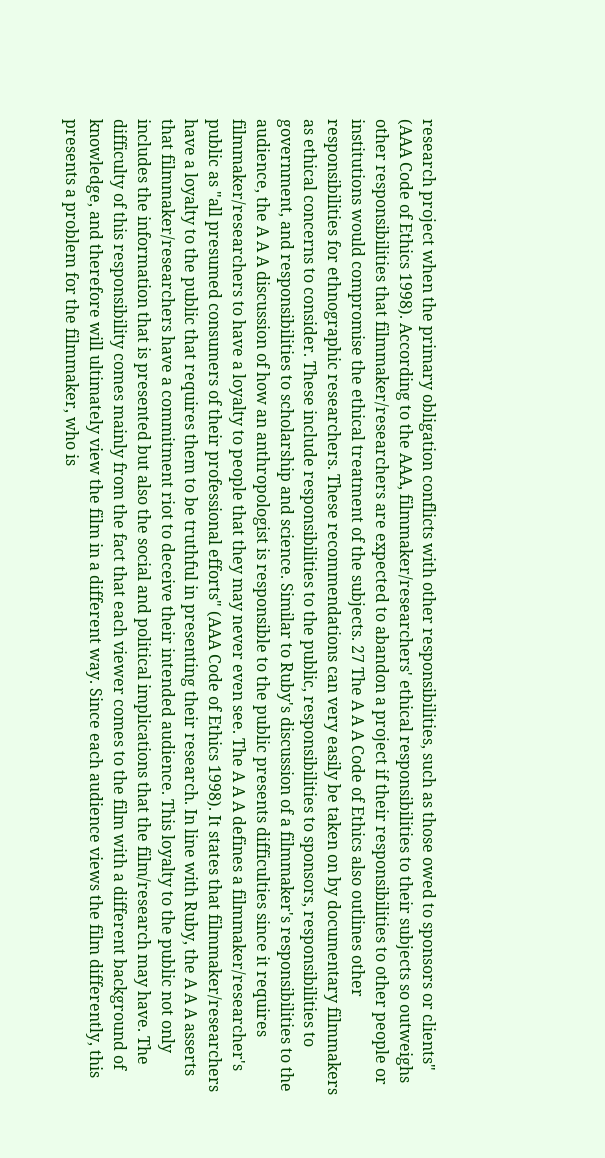research project when the primary obligation conflicts with other responsibilities, such as those owed to sponsors or clients" (AAA Code of Ethics 1998). According to the AAA, filmmaker/researchers' ethical responsibilities to their subjects so outweighs other responsibilities that filmmaker/researchers are expected to abandon a project if their responsibilities to other people or institutions would compromise the ethical treatment of the subjects. 27 The A A A Code of Ethics also outlines other responsibilities for ethnographic researchers. These recommendations can very easily be taken on by documentary filmmakers as ethical concerns to consider. These include responsibilities to the public, responsibilities to sponsors, responsibilities to government, and responsibilities to scholarship and science. Similar to Ruby's discussion of a filmmaker's responsibilities to the audience, the A A A discussion of how an anthropologist is responsible to the public presents difficulties since it requires filmmaker/researchers to have a loyalty to people that they may never even see. The A A A defines a filmmaker/researcher's public as "all presumed consumers of their professional efforts" (AAA Code of Ethics 1998). It states that filmmaker/researchers have a loyalty to the public that requires them to be truthful in presenting their research. In line with Ruby, the A A A asserts that filmmaker/researchers have a commitment riot to deceive their intended audience. This loyalty to the public not only includes the information that is presented but also the social and political implications that the film/research may have. The difficulty of this responsibility comes mainly from the fact that each viewer comes to the film with a different background of knowledge, and therefore will ultimately view the film in a different way. Since each audience views the film differently, this presents a problem for the filmmaker, who is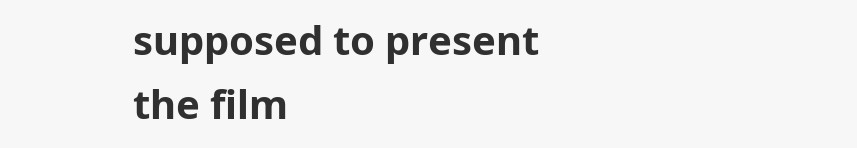supposed to present the film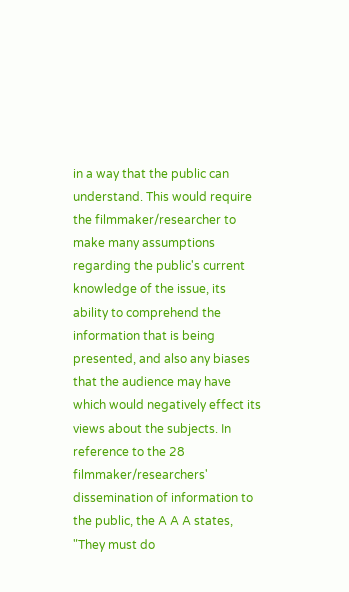in a way that the public can understand. This would require the filmmaker/researcher to make many assumptions regarding the public's current knowledge of the issue, its ability to comprehend the information that is being presented, and also any biases that the audience may have which would negatively effect its views about the subjects. In reference to the 28 filmmaker/researchers' dissemination of information to the public, the A A A states, "They must do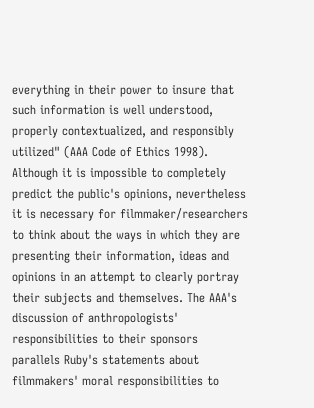everything in their power to insure that such information is well understood, properly contextualized, and responsibly utilized" (AAA Code of Ethics 1998). Although it is impossible to completely predict the public's opinions, nevertheless it is necessary for filmmaker/researchers to think about the ways in which they are presenting their information, ideas and opinions in an attempt to clearly portray their subjects and themselves. The AAA's discussion of anthropologists' responsibilities to their sponsors parallels Ruby's statements about filmmakers' moral responsibilities to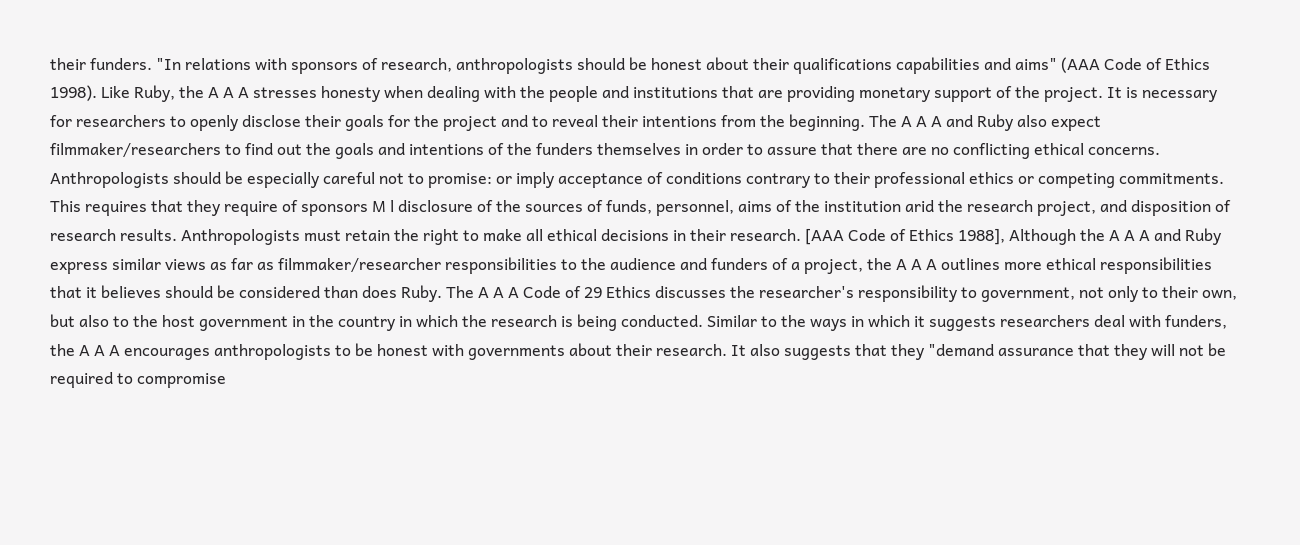their funders. "In relations with sponsors of research, anthropologists should be honest about their qualifications capabilities and aims" (AAA Code of Ethics 1998). Like Ruby, the A A A stresses honesty when dealing with the people and institutions that are providing monetary support of the project. It is necessary for researchers to openly disclose their goals for the project and to reveal their intentions from the beginning. The A A A and Ruby also expect filmmaker/researchers to find out the goals and intentions of the funders themselves in order to assure that there are no conflicting ethical concerns. Anthropologists should be especially careful not to promise: or imply acceptance of conditions contrary to their professional ethics or competing commitments. This requires that they require of sponsors M l disclosure of the sources of funds, personnel, aims of the institution arid the research project, and disposition of research results. Anthropologists must retain the right to make all ethical decisions in their research. [AAA Code of Ethics 1988], Although the A A A and Ruby express similar views as far as filmmaker/researcher responsibilities to the audience and funders of a project, the A A A outlines more ethical responsibilities that it believes should be considered than does Ruby. The A A A Code of 29 Ethics discusses the researcher's responsibility to government, not only to their own, but also to the host government in the country in which the research is being conducted. Similar to the ways in which it suggests researchers deal with funders, the A A A encourages anthropologists to be honest with governments about their research. It also suggests that they "demand assurance that they will not be required to compromise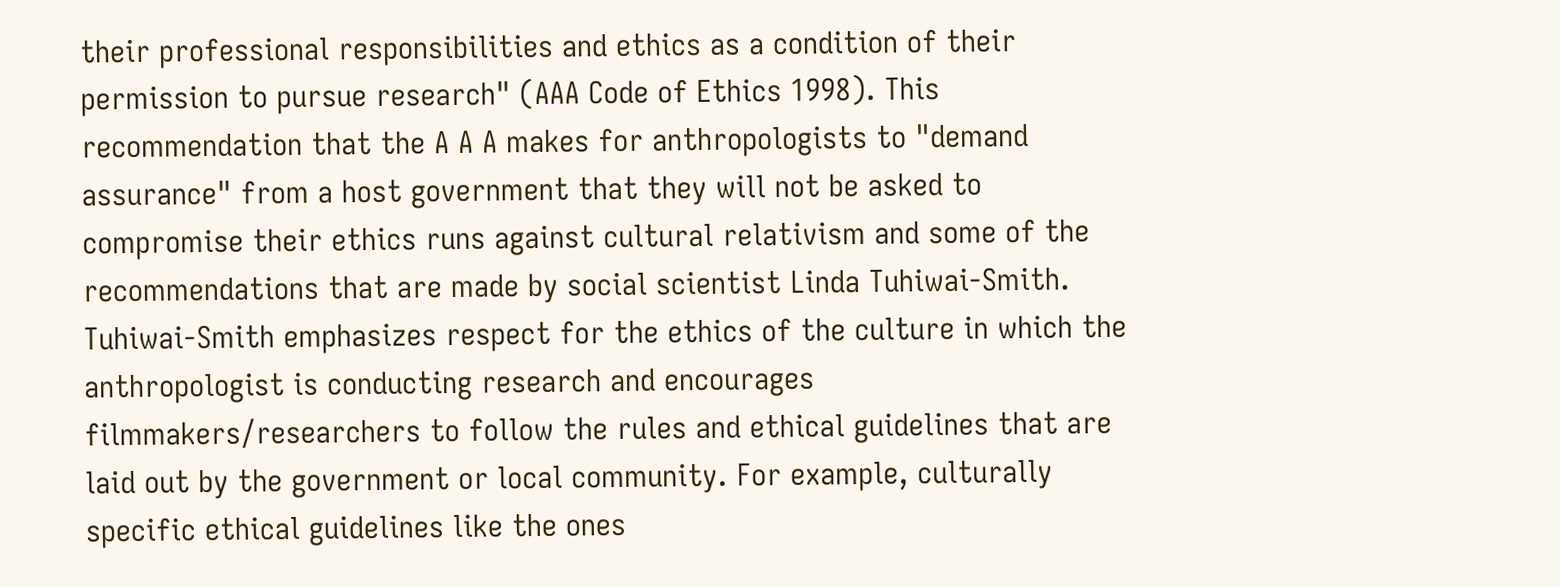their professional responsibilities and ethics as a condition of their permission to pursue research" (AAA Code of Ethics 1998). This recommendation that the A A A makes for anthropologists to "demand assurance" from a host government that they will not be asked to compromise their ethics runs against cultural relativism and some of the recommendations that are made by social scientist Linda Tuhiwai-Smith. Tuhiwai-Smith emphasizes respect for the ethics of the culture in which the anthropologist is conducting research and encourages filmmakers/researchers to follow the rules and ethical guidelines that are laid out by the government or local community. For example, culturally specific ethical guidelines like the ones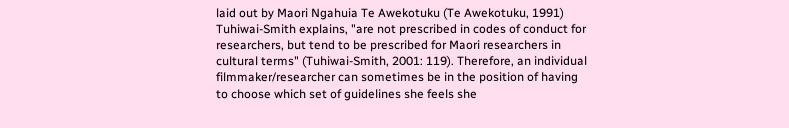laid out by Maori Ngahuia Te Awekotuku (Te Awekotuku, 1991) Tuhiwai-Smith explains, "are not prescribed in codes of conduct for researchers, but tend to be prescribed for Maori researchers in cultural terms" (Tuhiwai-Smith, 2001: 119). Therefore, an individual filmmaker/researcher can sometimes be in the position of having to choose which set of guidelines she feels she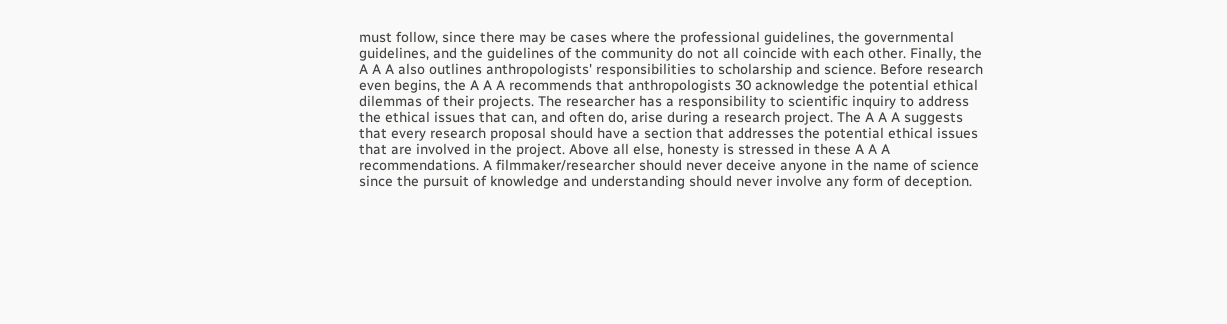must follow, since there may be cases where the professional guidelines, the governmental guidelines, and the guidelines of the community do not all coincide with each other. Finally, the A A A also outlines anthropologists' responsibilities to scholarship and science. Before research even begins, the A A A recommends that anthropologists 30 acknowledge the potential ethical dilemmas of their projects. The researcher has a responsibility to scientific inquiry to address the ethical issues that can, and often do, arise during a research project. The A A A suggests that every research proposal should have a section that addresses the potential ethical issues that are involved in the project. Above all else, honesty is stressed in these A A A recommendations. A filmmaker/researcher should never deceive anyone in the name of science since the pursuit of knowledge and understanding should never involve any form of deception.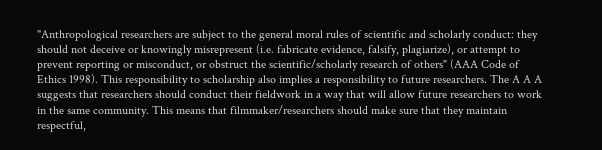"Anthropological researchers are subject to the general moral rules of scientific and scholarly conduct: they should not deceive or knowingly misrepresent (i.e. fabricate evidence, falsify, plagiarize), or attempt to prevent reporting or misconduct, or obstruct the scientific/scholarly research of others" (AAA Code of Ethics 1998). This responsibility to scholarship also implies a responsibility to future researchers. The A A A suggests that researchers should conduct their fieldwork in a way that will allow future researchers to work in the same community. This means that filmmaker/researchers should make sure that they maintain respectful,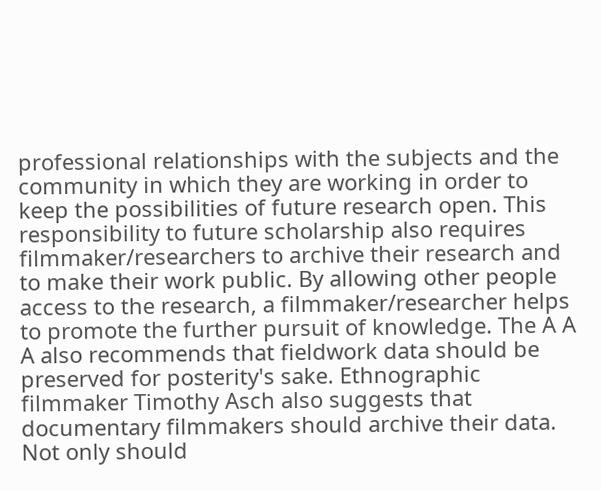professional relationships with the subjects and the community in which they are working in order to keep the possibilities of future research open. This responsibility to future scholarship also requires filmmaker/researchers to archive their research and to make their work public. By allowing other people access to the research, a filmmaker/researcher helps to promote the further pursuit of knowledge. The A A A also recommends that fieldwork data should be preserved for posterity's sake. Ethnographic filmmaker Timothy Asch also suggests that documentary filmmakers should archive their data. Not only should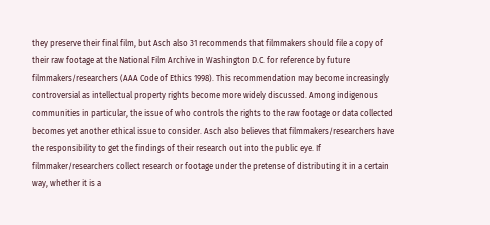they preserve their final film, but Asch also 31 recommends that filmmakers should file a copy of their raw footage at the National Film Archive in Washington D.C. for reference by future filmmakers/researchers (AAA Code of Ethics 1998). This recommendation may become increasingly controversial as intellectual property rights become more widely discussed. Among indigenous communities in particular, the issue of who controls the rights to the raw footage or data collected becomes yet another ethical issue to consider. Asch also believes that filmmakers/researchers have the responsibility to get the findings of their research out into the public eye. If filmmaker/researchers collect research or footage under the pretense of distributing it in a certain way, whether it is a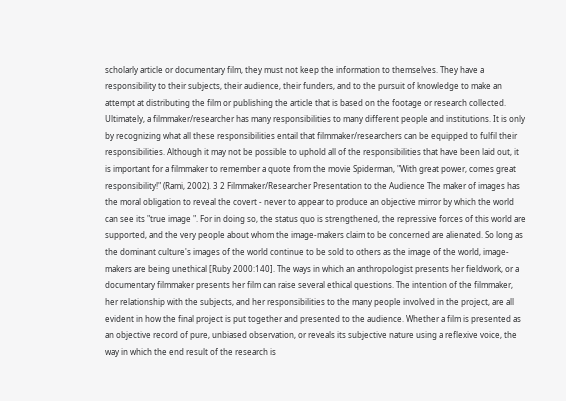scholarly article or documentary film, they must not keep the information to themselves. They have a responsibility to their subjects, their audience, their funders, and to the pursuit of knowledge to make an attempt at distributing the film or publishing the article that is based on the footage or research collected. Ultimately, a filmmaker/researcher has many responsibilities to many different people and institutions. It is only by recognizing what all these responsibilities entail that filmmaker/researchers can be equipped to fulfil their responsibilities. Although it may not be possible to uphold all of the responsibilities that have been laid out, it is important for a filmmaker to remember a quote from the movie Spiderman, "With great power, comes great responsibility!" (Rami, 2002). 3 2 Filmmaker/Researcher Presentation to the Audience The maker of images has the moral obligation to reveal the covert - never to appear to produce an objective mirror by which the world can see its "true image ". For in doing so, the status quo is strengthened, the repressive forces of this world are supported, and the very people about whom the image-makers claim to be concerned are alienated. So long as the dominant culture's images of the world continue to be sold to others as the image of the world, image-makers are being unethical [Ruby 2000:140]. The ways in which an anthropologist presents her fieldwork, or a documentary filmmaker presents her film can raise several ethical questions. The intention of the filmmaker, her relationship with the subjects, and her responsibilities to the many people involved in the project, are all evident in how the final project is put together and presented to the audience. Whether a film is presented as an objective record of pure, unbiased observation, or reveals its subjective nature using a reflexive voice, the way in which the end result of the research is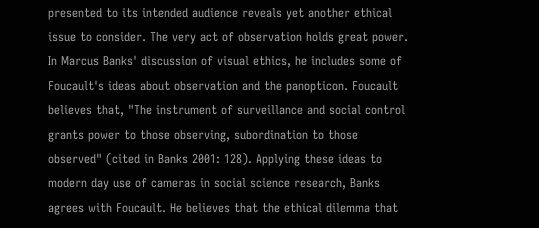presented to its intended audience reveals yet another ethical issue to consider. The very act of observation holds great power. In Marcus Banks' discussion of visual ethics, he includes some of Foucault's ideas about observation and the panopticon. Foucault believes that, "The instrument of surveillance and social control grants power to those observing, subordination to those observed" (cited in Banks 2001: 128). Applying these ideas to modern day use of cameras in social science research, Banks agrees with Foucault. He believes that the ethical dilemma that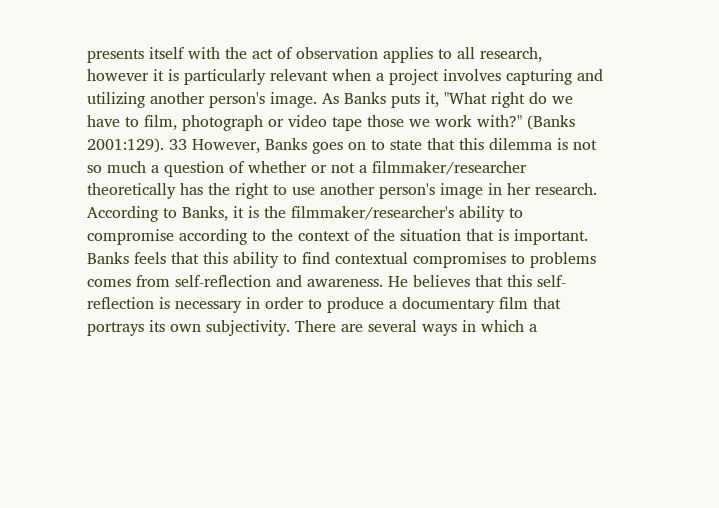presents itself with the act of observation applies to all research, however it is particularly relevant when a project involves capturing and utilizing another person's image. As Banks puts it, "What right do we have to film, photograph or video tape those we work with?" (Banks 2001:129). 33 However, Banks goes on to state that this dilemma is not so much a question of whether or not a filmmaker/researcher theoretically has the right to use another person's image in her research. According to Banks, it is the filmmaker/researcher's ability to compromise according to the context of the situation that is important. Banks feels that this ability to find contextual compromises to problems comes from self-reflection and awareness. He believes that this self-reflection is necessary in order to produce a documentary film that portrays its own subjectivity. There are several ways in which a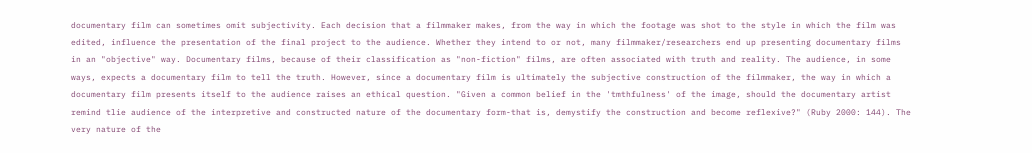documentary film can sometimes omit subjectivity. Each decision that a filmmaker makes, from the way in which the footage was shot to the style in which the film was edited, influence the presentation of the final project to the audience. Whether they intend to or not, many filmmaker/researchers end up presenting documentary films in an "objective" way. Documentary films, because of their classification as "non-fiction" films, are often associated with truth and reality. The audience, in some ways, expects a documentary film to tell the truth. However, since a documentary film is ultimately the subjective construction of the filmmaker, the way in which a documentary film presents itself to the audience raises an ethical question. "Given a common belief in the 'tmthfulness' of the image, should the documentary artist remind tlie audience of the interpretive and constructed nature of the documentary form-that is, demystify the construction and become reflexive?" (Ruby 2000: 144). The very nature of the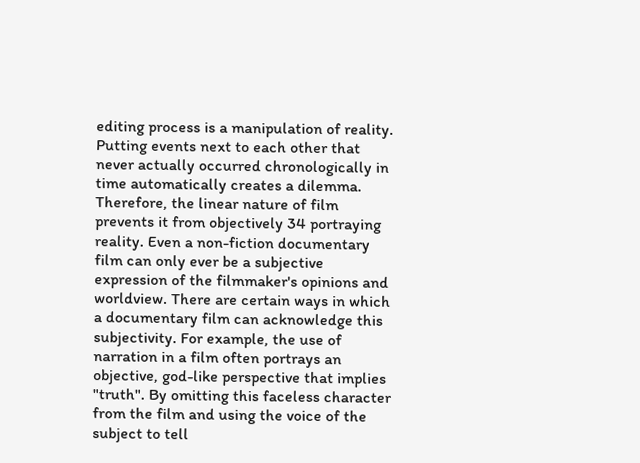editing process is a manipulation of reality. Putting events next to each other that never actually occurred chronologically in time automatically creates a dilemma. Therefore, the linear nature of film prevents it from objectively 34 portraying reality. Even a non-fiction documentary film can only ever be a subjective expression of the filmmaker's opinions and worldview. There are certain ways in which a documentary film can acknowledge this subjectivity. For example, the use of narration in a film often portrays an objective, god-like perspective that implies "truth". By omitting this faceless character from the film and using the voice of the subject to tell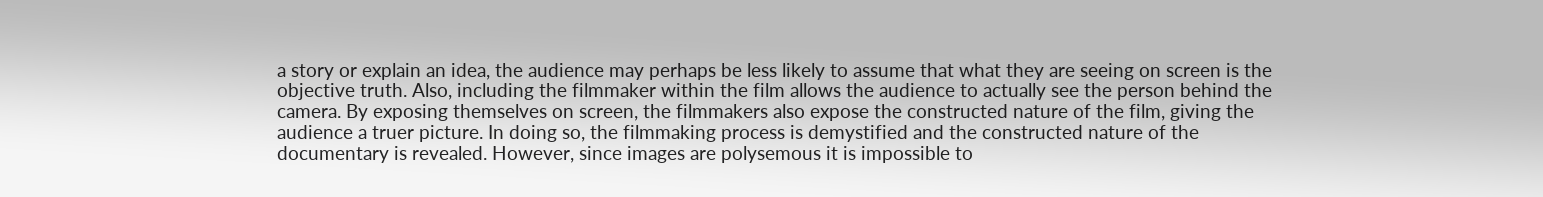a story or explain an idea, the audience may perhaps be less likely to assume that what they are seeing on screen is the objective truth. Also, including the filmmaker within the film allows the audience to actually see the person behind the camera. By exposing themselves on screen, the filmmakers also expose the constructed nature of the film, giving the audience a truer picture. In doing so, the filmmaking process is demystified and the constructed nature of the documentary is revealed. However, since images are polysemous it is impossible to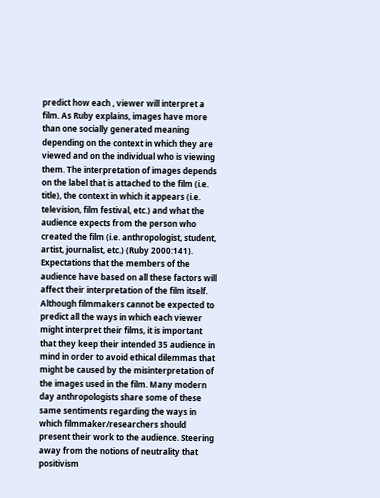predict how each , viewer will interpret a film. As Ruby explains, images have more than one socially generated meaning depending on the context in which they are viewed and on the individual who is viewing them. The interpretation of images depends on the label that is attached to the film (i.e. title), the context in which it appears (i.e. television, film festival, etc.) and what the audience expects from the person who created the film (i.e. anthropologist, student, artist, journalist, etc.) (Ruby 2000:141). Expectations that the members of the audience have based on all these factors will affect their interpretation of the film itself. Although filmmakers cannot be expected to predict all the ways in which each viewer might interpret their films, it is important that they keep their intended 35 audience in mind in order to avoid ethical dilemmas that might be caused by the misinterpretation of the images used in the film. Many modern day anthropologists share some of these same sentiments regarding the ways in which filmmaker/researchers should present their work to the audience. Steering away from the notions of neutrality that positivism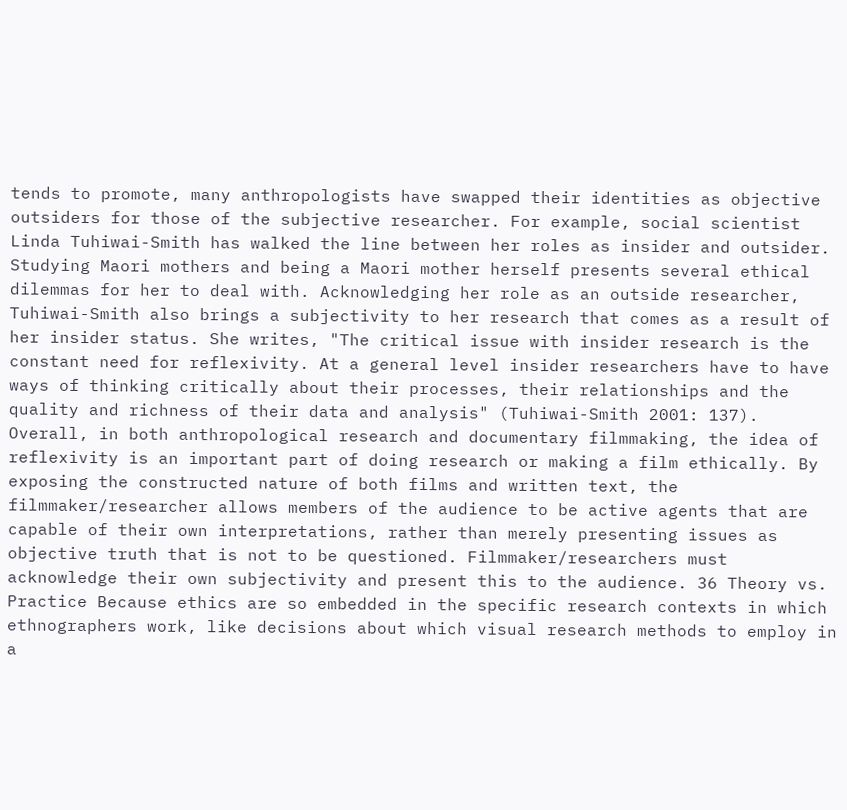tends to promote, many anthropologists have swapped their identities as objective outsiders for those of the subjective researcher. For example, social scientist Linda Tuhiwai-Smith has walked the line between her roles as insider and outsider. Studying Maori mothers and being a Maori mother herself presents several ethical dilemmas for her to deal with. Acknowledging her role as an outside researcher, Tuhiwai-Smith also brings a subjectivity to her research that comes as a result of her insider status. She writes, "The critical issue with insider research is the constant need for reflexivity. At a general level insider researchers have to have ways of thinking critically about their processes, their relationships and the quality and richness of their data and analysis" (Tuhiwai-Smith 2001: 137). Overall, in both anthropological research and documentary filmmaking, the idea of reflexivity is an important part of doing research or making a film ethically. By exposing the constructed nature of both films and written text, the filmmaker/researcher allows members of the audience to be active agents that are capable of their own interpretations, rather than merely presenting issues as objective truth that is not to be questioned. Filmmaker/researchers must acknowledge their own subjectivity and present this to the audience. 36 Theory vs. Practice Because ethics are so embedded in the specific research contexts in which ethnographers work, like decisions about which visual research methods to employ in a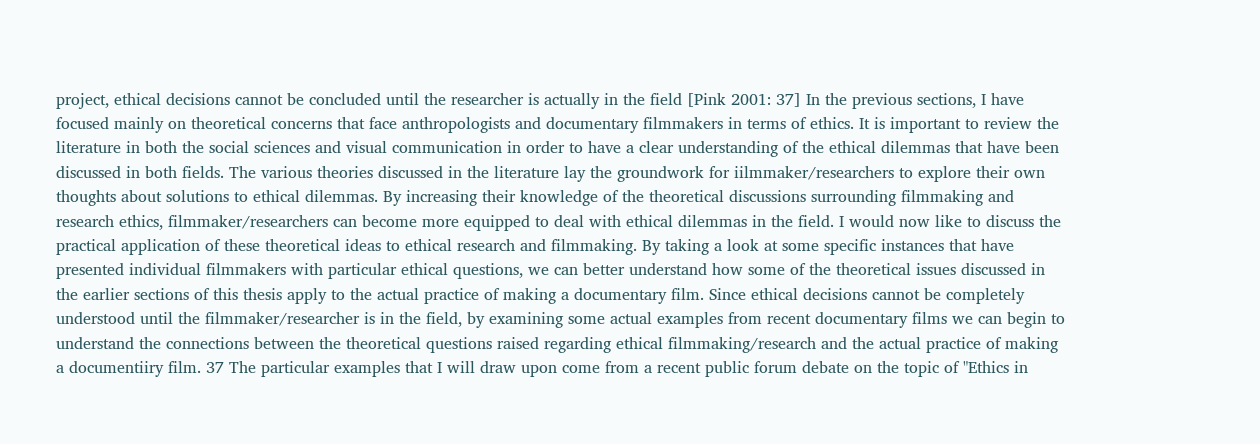project, ethical decisions cannot be concluded until the researcher is actually in the field [Pink 2001: 37] In the previous sections, I have focused mainly on theoretical concerns that face anthropologists and documentary filmmakers in terms of ethics. It is important to review the literature in both the social sciences and visual communication in order to have a clear understanding of the ethical dilemmas that have been discussed in both fields. The various theories discussed in the literature lay the groundwork for iilmmaker/researchers to explore their own thoughts about solutions to ethical dilemmas. By increasing their knowledge of the theoretical discussions surrounding filmmaking and research ethics, filmmaker/researchers can become more equipped to deal with ethical dilemmas in the field. I would now like to discuss the practical application of these theoretical ideas to ethical research and filmmaking. By taking a look at some specific instances that have presented individual filmmakers with particular ethical questions, we can better understand how some of the theoretical issues discussed in the earlier sections of this thesis apply to the actual practice of making a documentary film. Since ethical decisions cannot be completely understood until the filmmaker/researcher is in the field, by examining some actual examples from recent documentary films we can begin to understand the connections between the theoretical questions raised regarding ethical filmmaking/research and the actual practice of making a documentiiry film. 37 The particular examples that I will draw upon come from a recent public forum debate on the topic of "Ethics in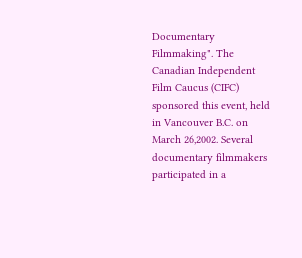Documentary Filmmaking". The Canadian Independent Film Caucus (CIFC) sponsored this event, held in Vancouver B.C. on March 26,2002. Several documentary filmmakers participated in a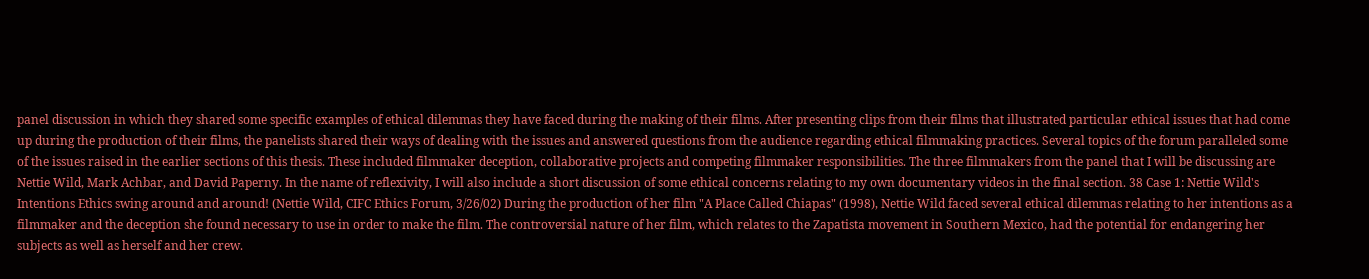panel discussion in which they shared some specific examples of ethical dilemmas they have faced during the making of their films. After presenting clips from their films that illustrated particular ethical issues that had come up during the production of their films, the panelists shared their ways of dealing with the issues and answered questions from the audience regarding ethical filmmaking practices. Several topics of the forum paralleled some of the issues raised in the earlier sections of this thesis. These included filmmaker deception, collaborative projects and competing filmmaker responsibilities. The three filmmakers from the panel that I will be discussing are Nettie Wild, Mark Achbar, and David Paperny. In the name of reflexivity, I will also include a short discussion of some ethical concerns relating to my own documentary videos in the final section. 38 Case 1: Nettie Wild's Intentions Ethics swing around and around! (Nettie Wild, CIFC Ethics Forum, 3/26/02) During the production of her film "A Place Called Chiapas" (1998), Nettie Wild faced several ethical dilemmas relating to her intentions as a filmmaker and the deception she found necessary to use in order to make the film. The controversial nature of her film, which relates to the Zapatista movement in Southern Mexico, had the potential for endangering her subjects as well as herself and her crew.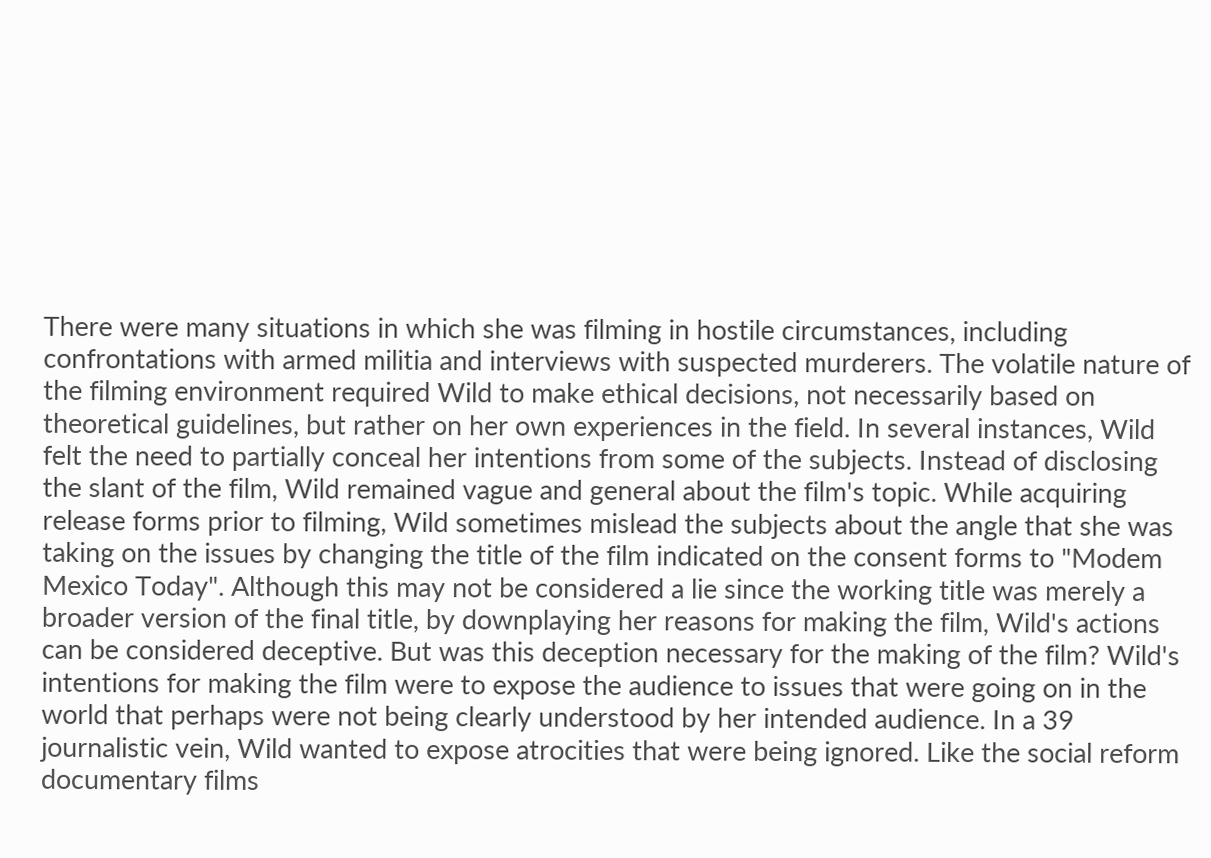There were many situations in which she was filming in hostile circumstances, including confrontations with armed militia and interviews with suspected murderers. The volatile nature of the filming environment required Wild to make ethical decisions, not necessarily based on theoretical guidelines, but rather on her own experiences in the field. In several instances, Wild felt the need to partially conceal her intentions from some of the subjects. Instead of disclosing the slant of the film, Wild remained vague and general about the film's topic. While acquiring release forms prior to filming, Wild sometimes mislead the subjects about the angle that she was taking on the issues by changing the title of the film indicated on the consent forms to "Modem Mexico Today". Although this may not be considered a lie since the working title was merely a broader version of the final title, by downplaying her reasons for making the film, Wild's actions can be considered deceptive. But was this deception necessary for the making of the film? Wild's intentions for making the film were to expose the audience to issues that were going on in the world that perhaps were not being clearly understood by her intended audience. In a 39 journalistic vein, Wild wanted to expose atrocities that were being ignored. Like the social reform documentary films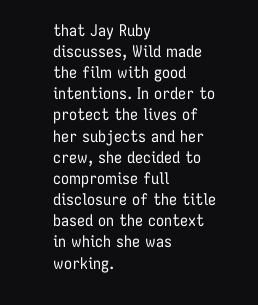that Jay Ruby discusses, Wild made the film with good intentions. In order to protect the lives of her subjects and her crew, she decided to compromise full disclosure of the title based on the context in which she was working.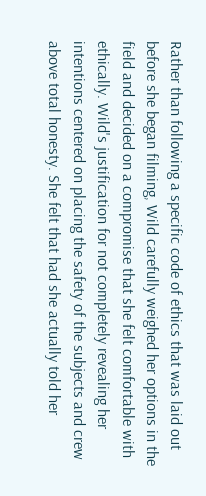Rather than following a specific code of ethics that was laid out before she began filming, Wild carefully weighed her options in the field and decided on a compromise that she felt comfortable with ethically. Wild's justification for not completely revealing her intentions centered on placing the safety of the subjects and crew above total honesty. She felt that had she actually told her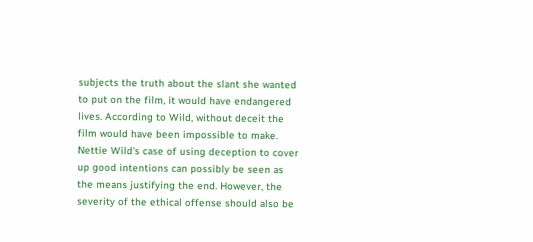subjects the truth about the slant she wanted to put on the film, it would have endangered lives. According to Wild, without deceit the film would have been impossible to make. Nettie Wild's case of using deception to cover up good intentions can possibly be seen as the means justifying the end. However, the severity of the ethical offense should also be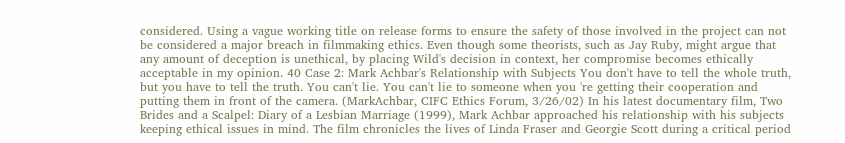considered. Using a vague working title on release forms to ensure the safety of those involved in the project can not be considered a major breach in filmmaking ethics. Even though some theorists, such as Jay Ruby, might argue that any amount of deception is unethical, by placing Wild's decision in context, her compromise becomes ethically acceptable in my opinion. 40 Case 2: Mark Achbar's Relationship with Subjects You don't have to tell the whole truth, but you have to tell the truth. You can't lie. You can't lie to someone when you 're getting their cooperation and putting them in front of the camera. (MarkAchbar, CIFC Ethics Forum, 3/26/02) In his latest documentary film, Two Brides and a Scalpel: Diary of a Lesbian Marriage (1999), Mark Achbar approached his relationship with his subjects keeping ethical issues in mind. The film chronicles the lives of Linda Fraser and Georgie Scott during a critical period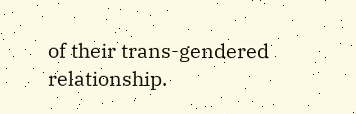of their trans-gendered relationship.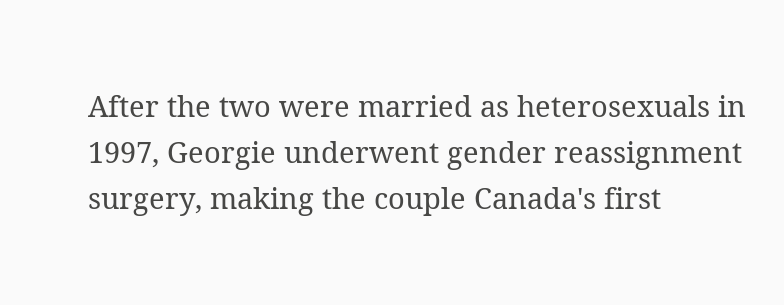After the two were married as heterosexuals in 1997, Georgie underwent gender reassignment surgery, making the couple Canada's first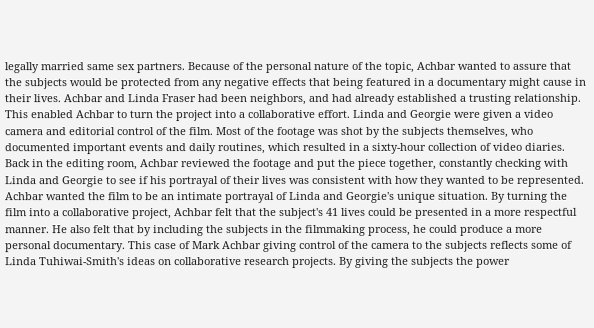legally married same sex partners. Because of the personal nature of the topic, Achbar wanted to assure that the subjects would be protected from any negative effects that being featured in a documentary might cause in their lives. Achbar and Linda Fraser had been neighbors, and had already established a trusting relationship. This enabled Achbar to turn the project into a collaborative effort. Linda and Georgie were given a video camera and editorial control of the film. Most of the footage was shot by the subjects themselves, who documented important events and daily routines, which resulted in a sixty-hour collection of video diaries. Back in the editing room, Achbar reviewed the footage and put the piece together, constantly checking with Linda and Georgie to see if his portrayal of their lives was consistent with how they wanted to be represented. Achbar wanted the film to be an intimate portrayal of Linda and Georgie's unique situation. By turning the film into a collaborative project, Achbar felt that the subject's 41 lives could be presented in a more respectful manner. He also felt that by including the subjects in the filmmaking process, he could produce a more personal documentary. This case of Mark Achbar giving control of the camera to the subjects reflects some of Linda Tuhiwai-Smith's ideas on collaborative research projects. By giving the subjects the power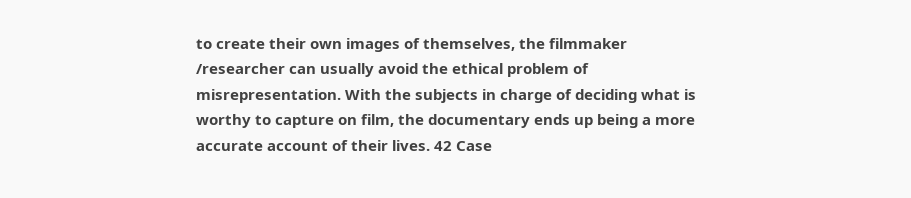to create their own images of themselves, the filmmaker /researcher can usually avoid the ethical problem of misrepresentation. With the subjects in charge of deciding what is worthy to capture on film, the documentary ends up being a more accurate account of their lives. 42 Case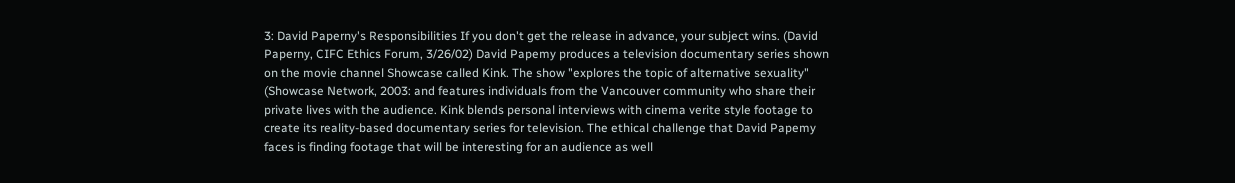3: David Paperny's Responsibilities If you don't get the release in advance, your subject wins. (David Paperny, CIFC Ethics Forum, 3/26/02) David Papemy produces a television documentary series shown on the movie channel Showcase called Kink. The show "explores the topic of alternative sexuality" (Showcase Network, 2003: and features individuals from the Vancouver community who share their private lives with the audience. Kink blends personal interviews with cinema verite style footage to create its reality-based documentary series for television. The ethical challenge that David Papemy faces is finding footage that will be interesting for an audience as well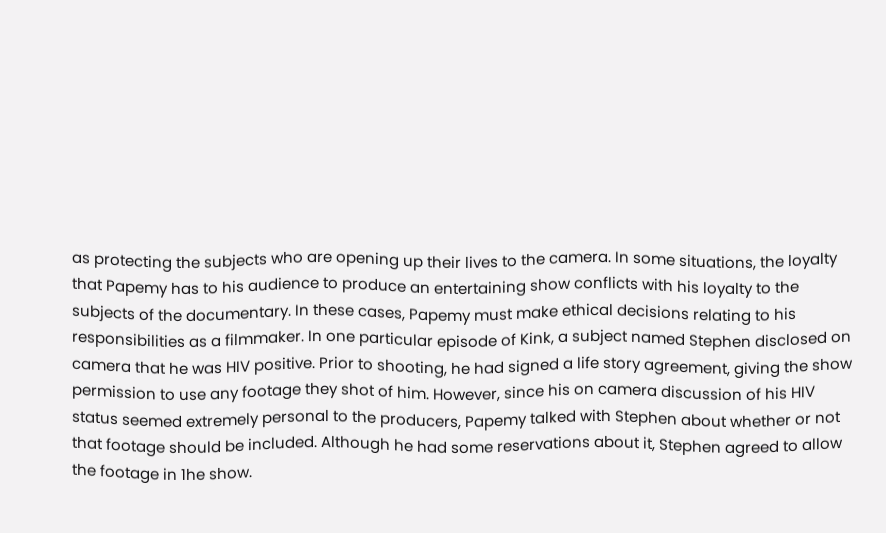as protecting the subjects who are opening up their lives to the camera. In some situations, the loyalty that Papemy has to his audience to produce an entertaining show conflicts with his loyalty to the subjects of the documentary. In these cases, Papemy must make ethical decisions relating to his responsibilities as a filmmaker. In one particular episode of Kink, a subject named Stephen disclosed on camera that he was HIV positive. Prior to shooting, he had signed a life story agreement, giving the show permission to use any footage they shot of him. However, since his on camera discussion of his HIV status seemed extremely personal to the producers, Papemy talked with Stephen about whether or not that footage should be included. Although he had some reservations about it, Stephen agreed to allow the footage in 1he show.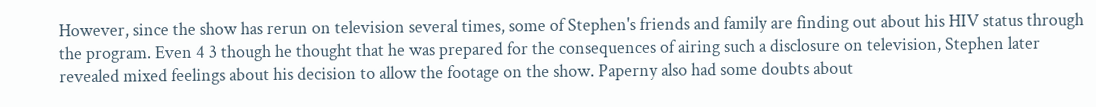However, since the show has rerun on television several times, some of Stephen's friends and family are finding out about his HIV status through the program. Even 4 3 though he thought that he was prepared for the consequences of airing such a disclosure on television, Stephen later revealed mixed feelings about his decision to allow the footage on the show. Paperny also had some doubts about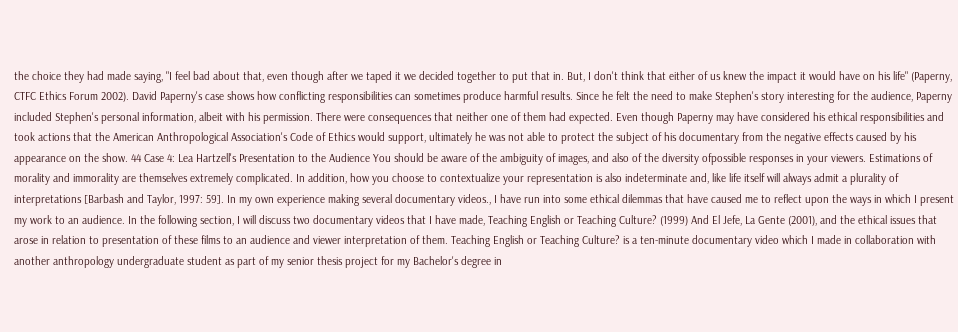the choice they had made saying, "I feel bad about that, even though after we taped it we decided together to put that in. But, I don't think that either of us knew the impact it would have on his life" (Paperny, CTFC Ethics Forum 2002). David Paperny's case shows how conflicting responsibilities can sometimes produce harmful results. Since he felt the need to make Stephen's story interesting for the audience, Paperny included Stephen's personal information, albeit with his permission. There were consequences that neither one of them had expected. Even though Paperny may have considered his ethical responsibilities and took actions that the American Anthropological Association's Code of Ethics would support, ultimately he was not able to protect the subject of his documentary from the negative effects caused by his appearance on the show. 44 Case 4: Lea Hartzell's Presentation to the Audience You should be aware of the ambiguity of images, and also of the diversity ofpossible responses in your viewers. Estimations of morality and immorality are themselves extremely complicated. In addition, how you choose to contextualize your representation is also indeterminate and, like life itself will always admit a plurality of interpretations [Barbash and Taylor, 1997: 59]. In my own experience making several documentary videos., I have run into some ethical dilemmas that have caused me to reflect upon the ways in which I present my work to an audience. In the following section, I will discuss two documentary videos that I have made, Teaching English or Teaching Culture? (1999) And El Jefe, La Gente (2001), and the ethical issues that arose in relation to presentation of these films to an audience and viewer interpretation of them. Teaching English or Teaching Culture? is a ten-minute documentary video which I made in collaboration with another anthropology undergraduate student as part of my senior thesis project for my Bachelor's degree in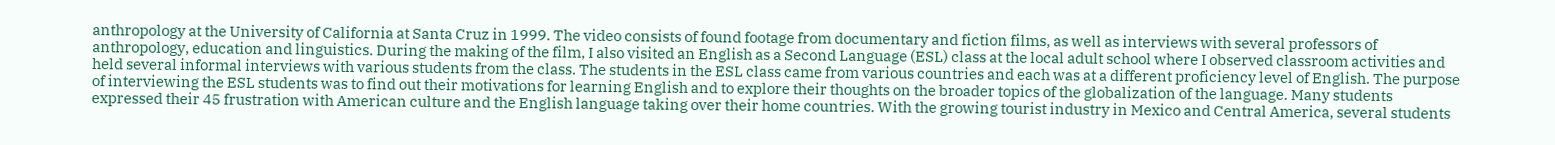anthropology at the University of California at Santa Cruz in 1999. The video consists of found footage from documentary and fiction films, as well as interviews with several professors of anthropology, education and linguistics. During the making of the film, I also visited an English as a Second Language (ESL) class at the local adult school where I observed classroom activities and held several informal interviews with various students from the class. The students in the ESL class came from various countries and each was at a different proficiency level of English. The purpose of interviewing the ESL students was to find out their motivations for learning English and to explore their thoughts on the broader topics of the globalization of the language. Many students expressed their 45 frustration with American culture and the English language taking over their home countries. With the growing tourist industry in Mexico and Central America, several students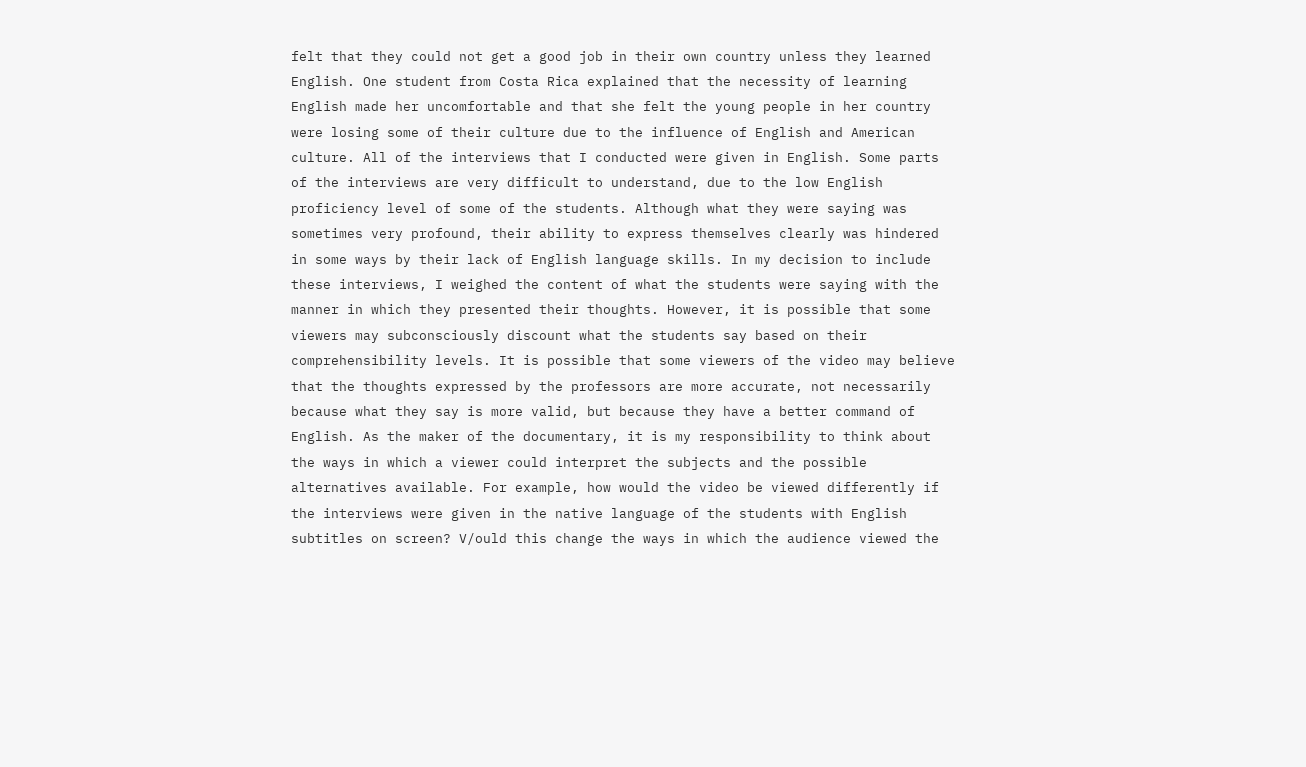felt that they could not get a good job in their own country unless they learned English. One student from Costa Rica explained that the necessity of learning English made her uncomfortable and that she felt the young people in her country were losing some of their culture due to the influence of English and American culture. All of the interviews that I conducted were given in English. Some parts of the interviews are very difficult to understand, due to the low English proficiency level of some of the students. Although what they were saying was sometimes very profound, their ability to express themselves clearly was hindered in some ways by their lack of English language skills. In my decision to include these interviews, I weighed the content of what the students were saying with the manner in which they presented their thoughts. However, it is possible that some viewers may subconsciously discount what the students say based on their comprehensibility levels. It is possible that some viewers of the video may believe that the thoughts expressed by the professors are more accurate, not necessarily because what they say is more valid, but because they have a better command of English. As the maker of the documentary, it is my responsibility to think about the ways in which a viewer could interpret the subjects and the possible alternatives available. For example, how would the video be viewed differently if the interviews were given in the native language of the students with English subtitles on screen? V/ould this change the ways in which the audience viewed the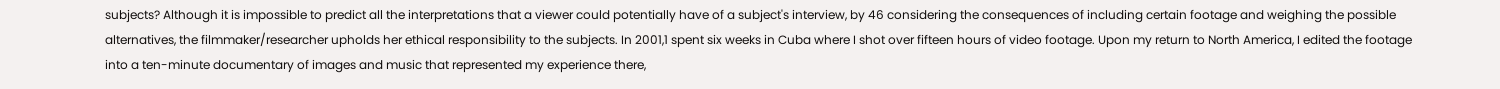subjects? Although it is impossible to predict all the interpretations that a viewer could potentially have of a subject's interview, by 46 considering the consequences of including certain footage and weighing the possible alternatives, the filmmaker/researcher upholds her ethical responsibility to the subjects. In 2001,1 spent six weeks in Cuba where I shot over fifteen hours of video footage. Upon my return to North America, I edited the footage into a ten-minute documentary of images and music that represented my experience there,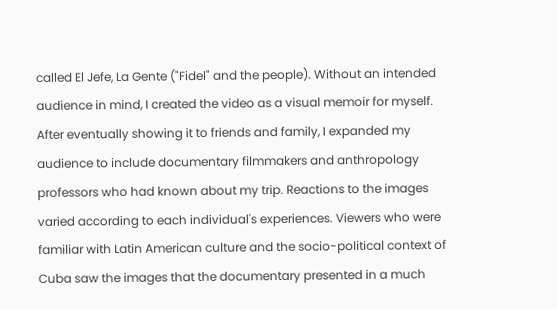called El Jefe, La Gente ("Fidel" and the people). Without an intended audience in mind, I created the video as a visual memoir for myself. After eventually showing it to friends and family, I expanded my audience to include documentary filmmakers and anthropology professors who had known about my trip. Reactions to the images varied according to each individual's experiences. Viewers who were familiar with Latin American culture and the socio-political context of Cuba saw the images that the documentary presented in a much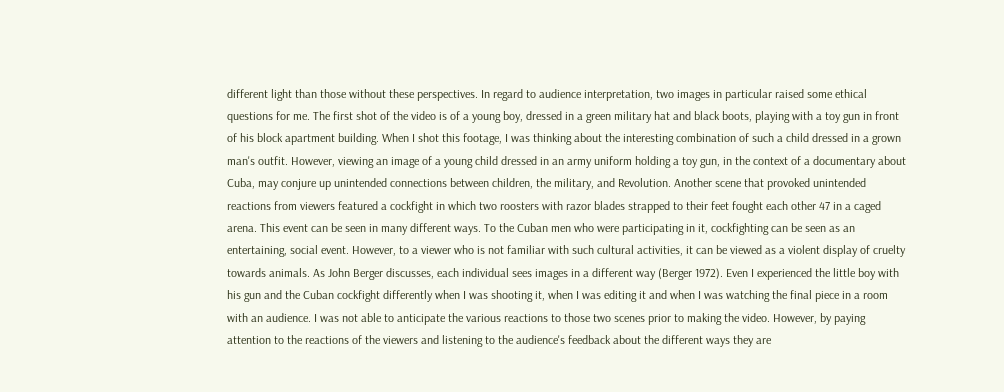different light than those without these perspectives. In regard to audience interpretation, two images in particular raised some ethical questions for me. The first shot of the video is of a young boy, dressed in a green military hat and black boots, playing with a toy gun in front of his block apartment building. When I shot this footage, I was thinking about the interesting combination of such a child dressed in a grown man's outfit. However, viewing an image of a young child dressed in an army uniform holding a toy gun, in the context of a documentary about Cuba, may conjure up unintended connections between children, the military, and Revolution. Another scene that provoked unintended reactions from viewers featured a cockfight in which two roosters with razor blades strapped to their feet fought each other 47 in a caged arena. This event can be seen in many different ways. To the Cuban men who were participating in it, cockfighting can be seen as an entertaining, social event. However, to a viewer who is not familiar with such cultural activities, it can be viewed as a violent display of cruelty towards animals. As John Berger discusses, each individual sees images in a different way (Berger 1972). Even I experienced the little boy with his gun and the Cuban cockfight differently when I was shooting it, when I was editing it and when I was watching the final piece in a room with an audience. I was not able to anticipate the various reactions to those two scenes prior to making the video. However, by paying attention to the reactions of the viewers and listening to the audience's feedback about the different ways they are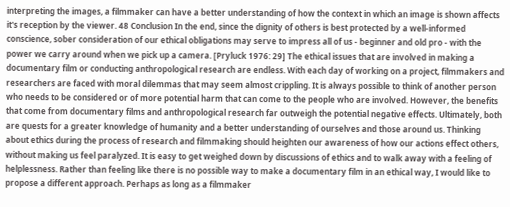interpreting the images, a filmmaker can have a better understanding of how the context in which an image is shown affects it's reception by the viewer. 48 Conclusion In the end, since the dignity of others is best protected by a well-informed conscience, sober consideration of our ethical obligations may serve to impress all of us - beginner and old pro - with the power we carry around when we pick up a camera. [Pryluck 1976: 29] The ethical issues that are involved in making a documentary film or conducting anthropological research are endless. With each day of working on a project, filmmakers and researchers are faced with moral dilemmas that may seem almost crippling. It is always possible to think of another person who needs to be considered or of more potential harm that can come to the people who are involved. However, the benefits that come from documentary films and anthropological research far outweigh the potential negative effects. Ultimately, both are quests for a greater knowledge of humanity and a better understanding of ourselves and those around us. Thinking about ethics during the process of research and filmmaking should heighten our awareness of how our actions effect others, without making us feel paralyzed. It is easy to get weighed down by discussions of ethics and to walk away with a feeling of helplessness. Rather than feeling like there is no possible way to make a documentary film in an ethical way, I would like to propose a different approach. Perhaps as long as a filmmaker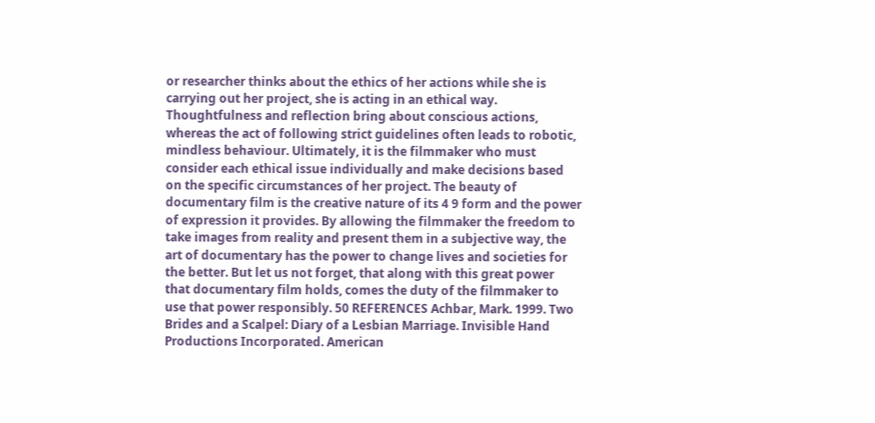or researcher thinks about the ethics of her actions while she is carrying out her project, she is acting in an ethical way. Thoughtfulness and reflection bring about conscious actions, whereas the act of following strict guidelines often leads to robotic, mindless behaviour. Ultimately, it is the filmmaker who must consider each ethical issue individually and make decisions based on the specific circumstances of her project. The beauty of documentary film is the creative nature of its 4 9 form and the power of expression it provides. By allowing the filmmaker the freedom to take images from reality and present them in a subjective way, the art of documentary has the power to change lives and societies for the better. But let us not forget, that along with this great power that documentary film holds, comes the duty of the filmmaker to use that power responsibly. 50 REFERENCES Achbar, Mark. 1999. Two Brides and a Scalpel: Diary of a Lesbian Marriage. Invisible Hand Productions Incorporated. American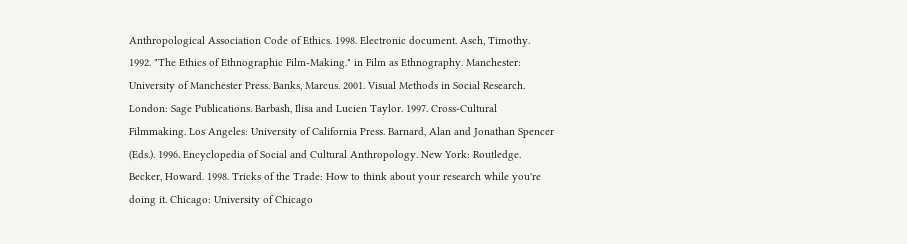Anthropological Association Code of Ethics. 1998. Electronic document. Asch, Timothy. 1992. "The Ethics of Ethnographic Film-Making." in Film as Ethnography. Manchester: University of Manchester Press. Banks, Marcus. 2001. Visual Methods in Social Research. London: Sage Publications. Barbash, Ilisa and Lucien Taylor. 1997. Cross-Cultural Filmmaking. Los Angeles: University of California Press. Barnard, Alan and Jonathan Spencer (Eds.). 1996. Encyclopedia of Social and Cultural Anthropology. New York: Routledge. Becker, Howard. 1998. Tricks of the Trade: How to think about your research while you're doing it. Chicago: University of Chicago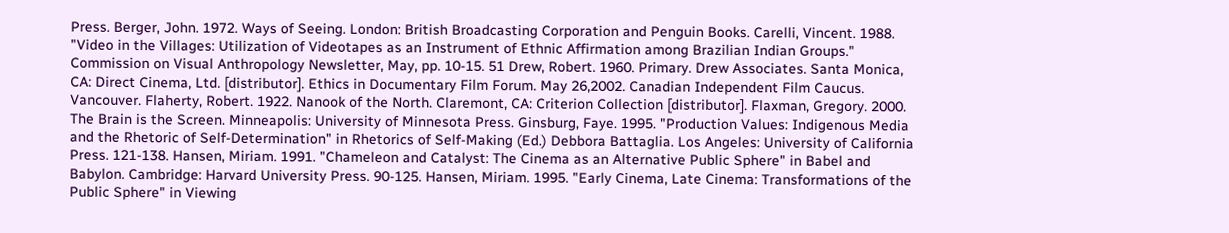Press. Berger, John. 1972. Ways of Seeing. London: British Broadcasting Corporation and Penguin Books. Carelli, Vincent. 1988. "Video in the Villages: Utilization of Videotapes as an Instrument of Ethnic Affirmation among Brazilian Indian Groups." Commission on Visual Anthropology Newsletter, May, pp. 10-15. 51 Drew, Robert. 1960. Primary. Drew Associates. Santa Monica, CA: Direct Cinema, Ltd. [distributor]. Ethics in Documentary Film Forum. May 26,2002. Canadian Independent Film Caucus. Vancouver. Flaherty, Robert. 1922. Nanook of the North. Claremont, CA: Criterion Collection [distributor]. Flaxman, Gregory. 2000. The Brain is the Screen. Minneapolis: University of Minnesota Press. Ginsburg, Faye. 1995. "Production Values: Indigenous Media and the Rhetoric of Self-Determination" in Rhetorics of Self-Making (Ed.) Debbora Battaglia. Los Angeles: University of California Press. 121-138. Hansen, Miriam. 1991. "Chameleon and Catalyst: The Cinema as an Alternative Public Sphere" in Babel and Babylon. Cambridge: Harvard University Press. 90-125. Hansen, Miriam. 1995. "Early Cinema, Late Cinema: Transformations of the Public Sphere" in Viewing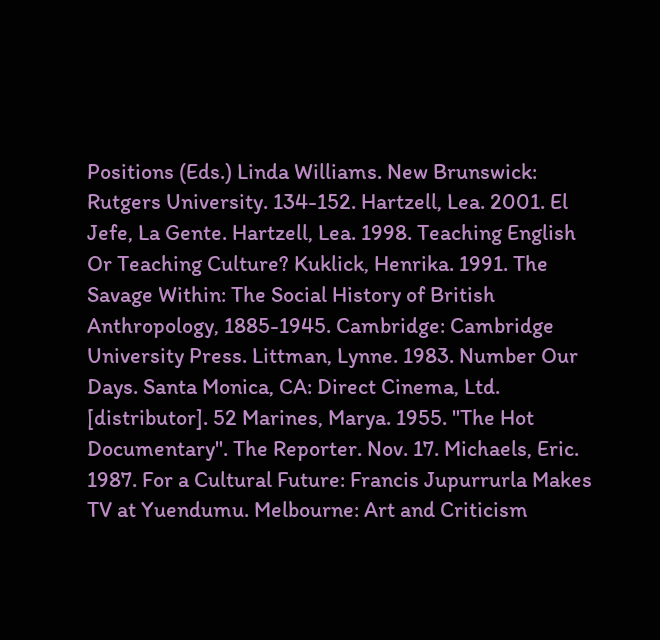Positions (Eds.) Linda Williams. New Brunswick: Rutgers University. 134-152. Hartzell, Lea. 2001. El Jefe, La Gente. Hartzell, Lea. 1998. Teaching English Or Teaching Culture? Kuklick, Henrika. 1991. The Savage Within: The Social History of British Anthropology, 1885-1945. Cambridge: Cambridge University Press. Littman, Lynne. 1983. Number Our Days. Santa Monica, CA: Direct Cinema, Ltd. [distributor]. 52 Marines, Marya. 1955. "The Hot Documentary". The Reporter. Nov. 17. Michaels, Eric. 1987. For a Cultural Future: Francis Jupurrurla Makes TV at Yuendumu. Melbourne: Art and Criticism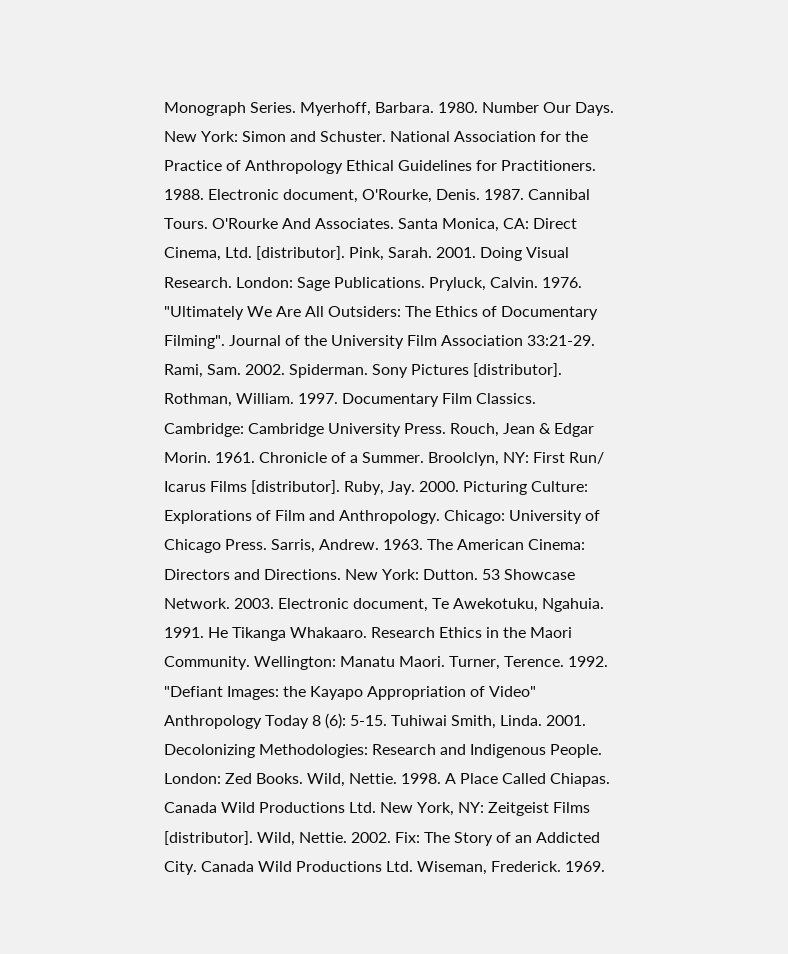Monograph Series. Myerhoff, Barbara. 1980. Number Our Days. New York: Simon and Schuster. National Association for the Practice of Anthropology Ethical Guidelines for Practitioners. 1988. Electronic document, O'Rourke, Denis. 1987. Cannibal Tours. O'Rourke And Associates. Santa Monica, CA: Direct Cinema, Ltd. [distributor]. Pink, Sarah. 2001. Doing Visual Research. London: Sage Publications. Pryluck, Calvin. 1976. "Ultimately We Are All Outsiders: The Ethics of Documentary Filming". Journal of the University Film Association 33:21-29. Rami, Sam. 2002. Spiderman. Sony Pictures [distributor]. Rothman, William. 1997. Documentary Film Classics. Cambridge: Cambridge University Press. Rouch, Jean & Edgar Morin. 1961. Chronicle of a Summer. Broolclyn, NY: First Run/ Icarus Films [distributor]. Ruby, Jay. 2000. Picturing Culture: Explorations of Film and Anthropology. Chicago: University of Chicago Press. Sarris, Andrew. 1963. The American Cinema: Directors and Directions. New York: Dutton. 53 Showcase Network. 2003. Electronic document, Te Awekotuku, Ngahuia. 1991. He Tikanga Whakaaro. Research Ethics in the Maori Community. Wellington: Manatu Maori. Turner, Terence. 1992. "Defiant Images: the Kayapo Appropriation of Video" Anthropology Today 8 (6): 5-15. Tuhiwai Smith, Linda. 2001. Decolonizing Methodologies: Research and Indigenous People. London: Zed Books. Wild, Nettie. 1998. A Place Called Chiapas. Canada Wild Productions Ltd. New York, NY: Zeitgeist Films [distributor]. Wild, Nettie. 2002. Fix: The Story of an Addicted City. Canada Wild Productions Ltd. Wiseman, Frederick. 1969.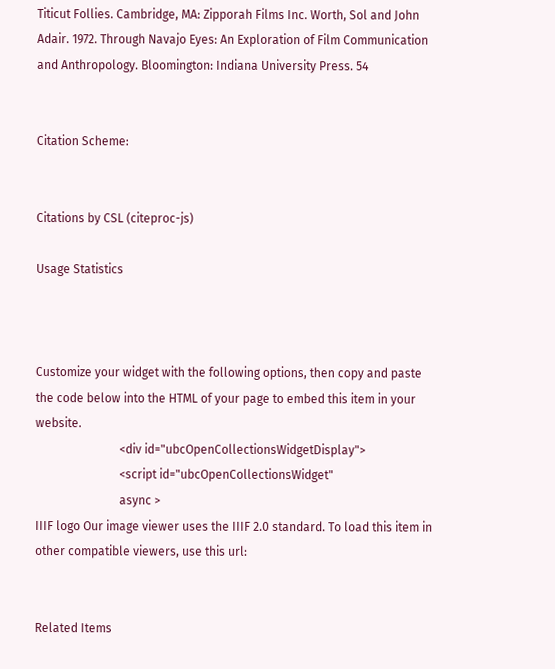Titicut Follies. Cambridge, MA: Zipporah Films Inc. Worth, Sol and John Adair. 1972. Through Navajo Eyes: An Exploration of Film Communication and Anthropology. Bloomington: Indiana University Press. 54


Citation Scheme:


Citations by CSL (citeproc-js)

Usage Statistics



Customize your widget with the following options, then copy and paste the code below into the HTML of your page to embed this item in your website.
                            <div id="ubcOpenCollectionsWidgetDisplay">
                            <script id="ubcOpenCollectionsWidget"
                            async >
IIIF logo Our image viewer uses the IIIF 2.0 standard. To load this item in other compatible viewers, use this url:


Related Items